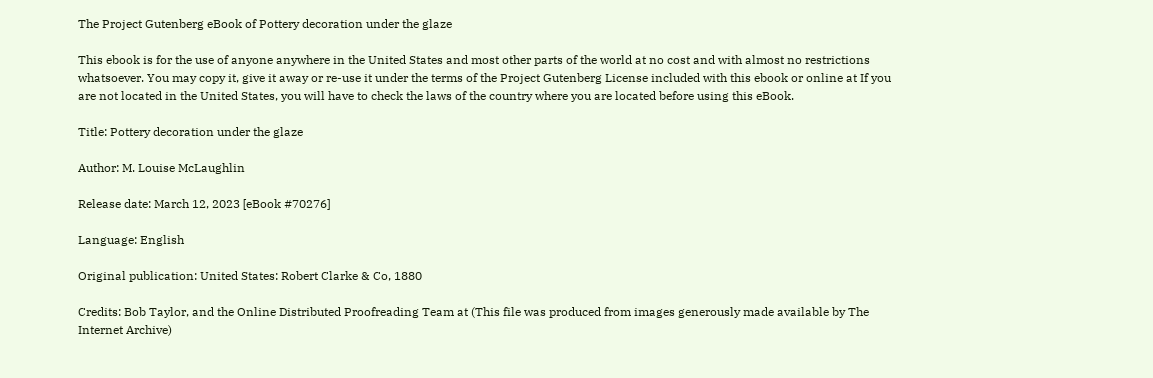The Project Gutenberg eBook of Pottery decoration under the glaze

This ebook is for the use of anyone anywhere in the United States and most other parts of the world at no cost and with almost no restrictions whatsoever. You may copy it, give it away or re-use it under the terms of the Project Gutenberg License included with this ebook or online at If you are not located in the United States, you will have to check the laws of the country where you are located before using this eBook.

Title: Pottery decoration under the glaze

Author: M. Louise McLaughlin

Release date: March 12, 2023 [eBook #70276]

Language: English

Original publication: United States: Robert Clarke & Co, 1880

Credits: Bob Taylor, and the Online Distributed Proofreading Team at (This file was produced from images generously made available by The Internet Archive)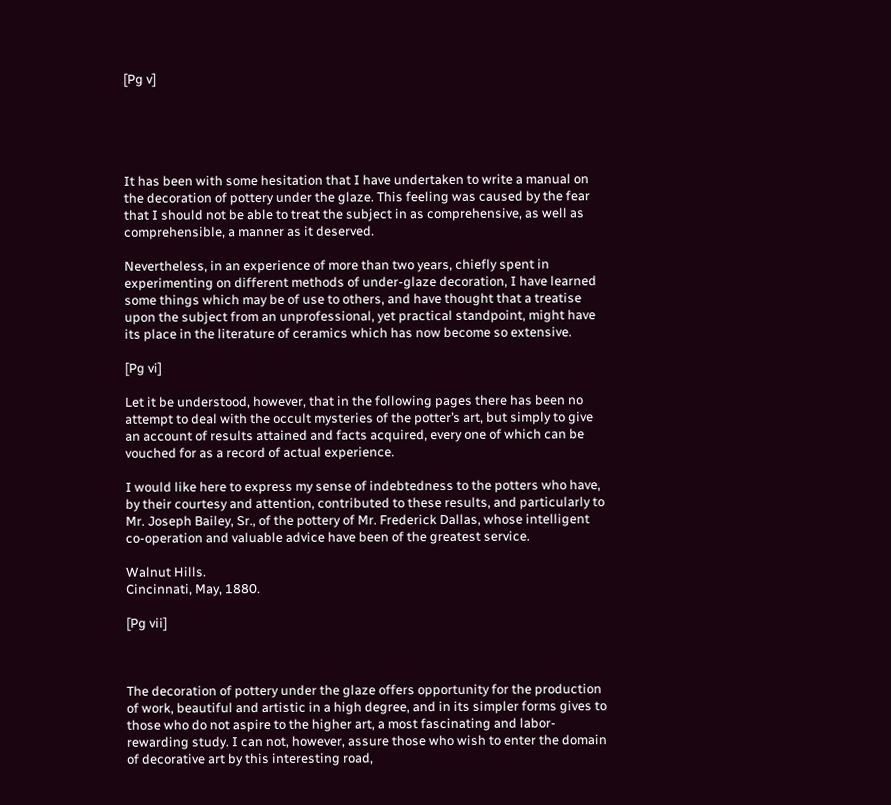[Pg v]





It has been with some hesitation that I have undertaken to write a manual on the decoration of pottery under the glaze. This feeling was caused by the fear that I should not be able to treat the subject in as comprehensive, as well as comprehensible, a manner as it deserved.

Nevertheless, in an experience of more than two years, chiefly spent in experimenting on different methods of under-glaze decoration, I have learned some things which may be of use to others, and have thought that a treatise upon the subject from an unprofessional, yet practical standpoint, might have its place in the literature of ceramics which has now become so extensive.

[Pg vi]

Let it be understood, however, that in the following pages there has been no attempt to deal with the occult mysteries of the potter’s art, but simply to give an account of results attained and facts acquired, every one of which can be vouched for as a record of actual experience.

I would like here to express my sense of indebtedness to the potters who have, by their courtesy and attention, contributed to these results, and particularly to Mr. Joseph Bailey, Sr., of the pottery of Mr. Frederick Dallas, whose intelligent co-operation and valuable advice have been of the greatest service.

Walnut Hills.
Cincinnati, May, 1880.

[Pg vii]



The decoration of pottery under the glaze offers opportunity for the production of work, beautiful and artistic in a high degree, and in its simpler forms gives to those who do not aspire to the higher art, a most fascinating and labor-rewarding study. I can not, however, assure those who wish to enter the domain of decorative art by this interesting road,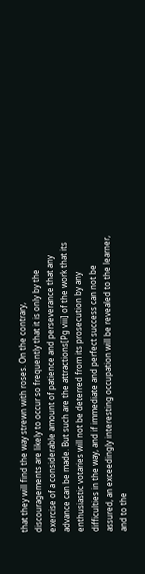that they will find the way strewn with roses. On the contrary, discouragements are likely to occur so frequently that it is only by the exercise of a considerable amount of patience and perseverance that any advance can be made. But such are the attractions[Pg viii] of the work that its enthusiastic votaries will not be deterred from its prosecution by any difficulties in the way, and if immediate and perfect success can not be assured, an exceedingly interesting occupation will be revealed to the learner, and to the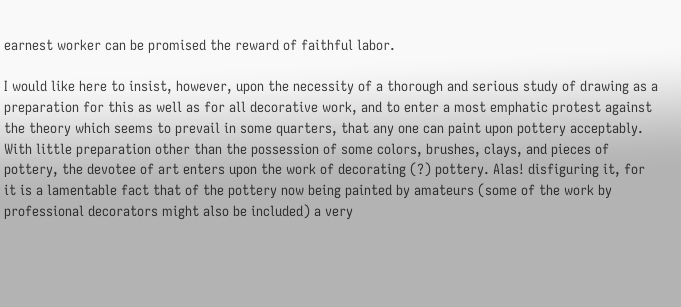earnest worker can be promised the reward of faithful labor.

I would like here to insist, however, upon the necessity of a thorough and serious study of drawing as a preparation for this as well as for all decorative work, and to enter a most emphatic protest against the theory which seems to prevail in some quarters, that any one can paint upon pottery acceptably. With little preparation other than the possession of some colors, brushes, clays, and pieces of pottery, the devotee of art enters upon the work of decorating (?) pottery. Alas! disfiguring it, for it is a lamentable fact that of the pottery now being painted by amateurs (some of the work by professional decorators might also be included) a very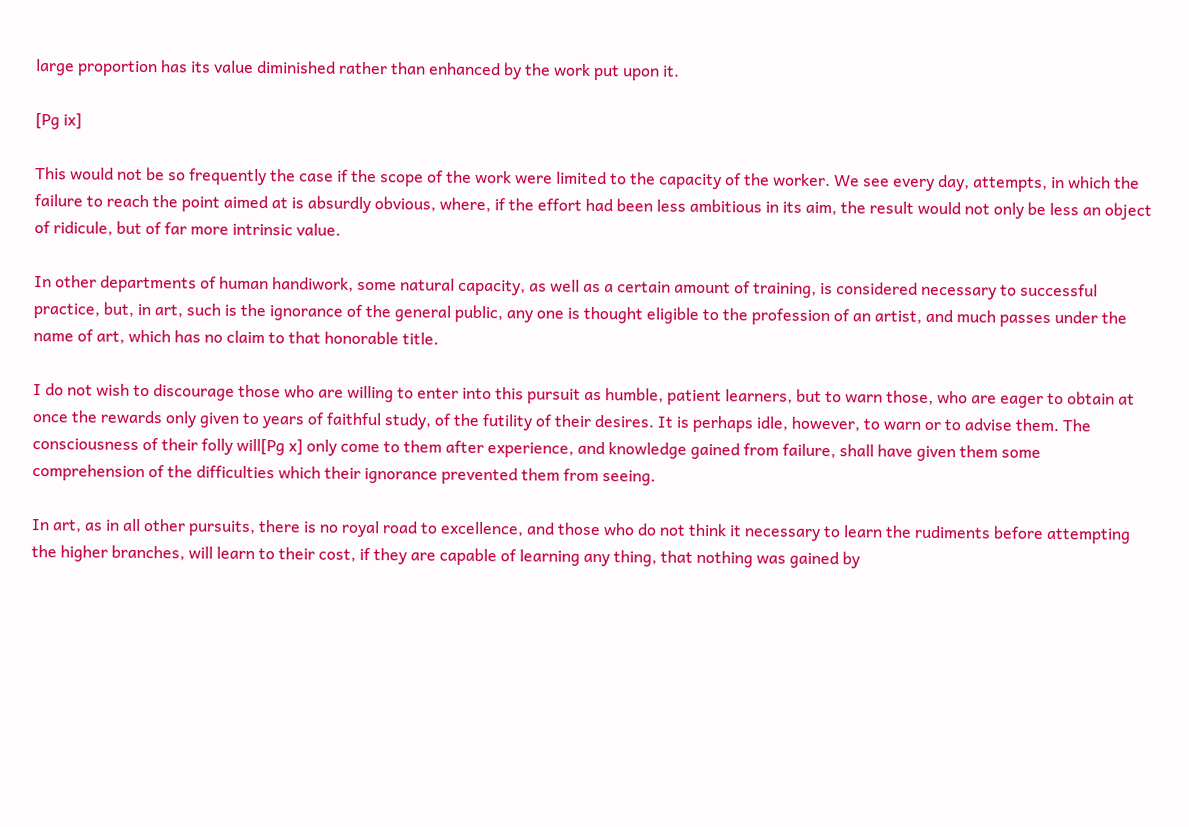large proportion has its value diminished rather than enhanced by the work put upon it.

[Pg ix]

This would not be so frequently the case if the scope of the work were limited to the capacity of the worker. We see every day, attempts, in which the failure to reach the point aimed at is absurdly obvious, where, if the effort had been less ambitious in its aim, the result would not only be less an object of ridicule, but of far more intrinsic value.

In other departments of human handiwork, some natural capacity, as well as a certain amount of training, is considered necessary to successful practice, but, in art, such is the ignorance of the general public, any one is thought eligible to the profession of an artist, and much passes under the name of art, which has no claim to that honorable title.

I do not wish to discourage those who are willing to enter into this pursuit as humble, patient learners, but to warn those, who are eager to obtain at once the rewards only given to years of faithful study, of the futility of their desires. It is perhaps idle, however, to warn or to advise them. The consciousness of their folly will[Pg x] only come to them after experience, and knowledge gained from failure, shall have given them some comprehension of the difficulties which their ignorance prevented them from seeing.

In art, as in all other pursuits, there is no royal road to excellence, and those who do not think it necessary to learn the rudiments before attempting the higher branches, will learn to their cost, if they are capable of learning any thing, that nothing was gained by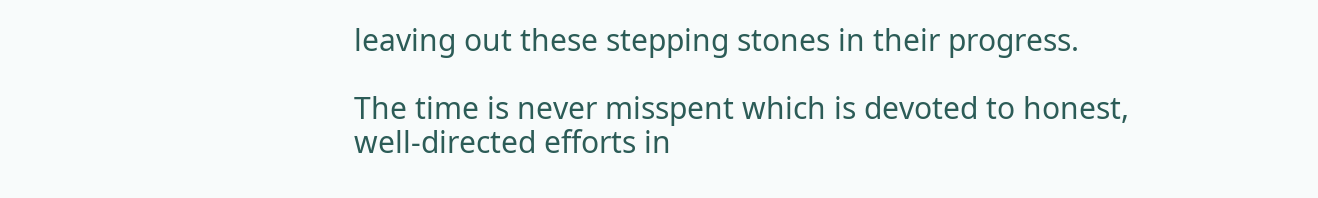leaving out these stepping stones in their progress.

The time is never misspent which is devoted to honest, well-directed efforts in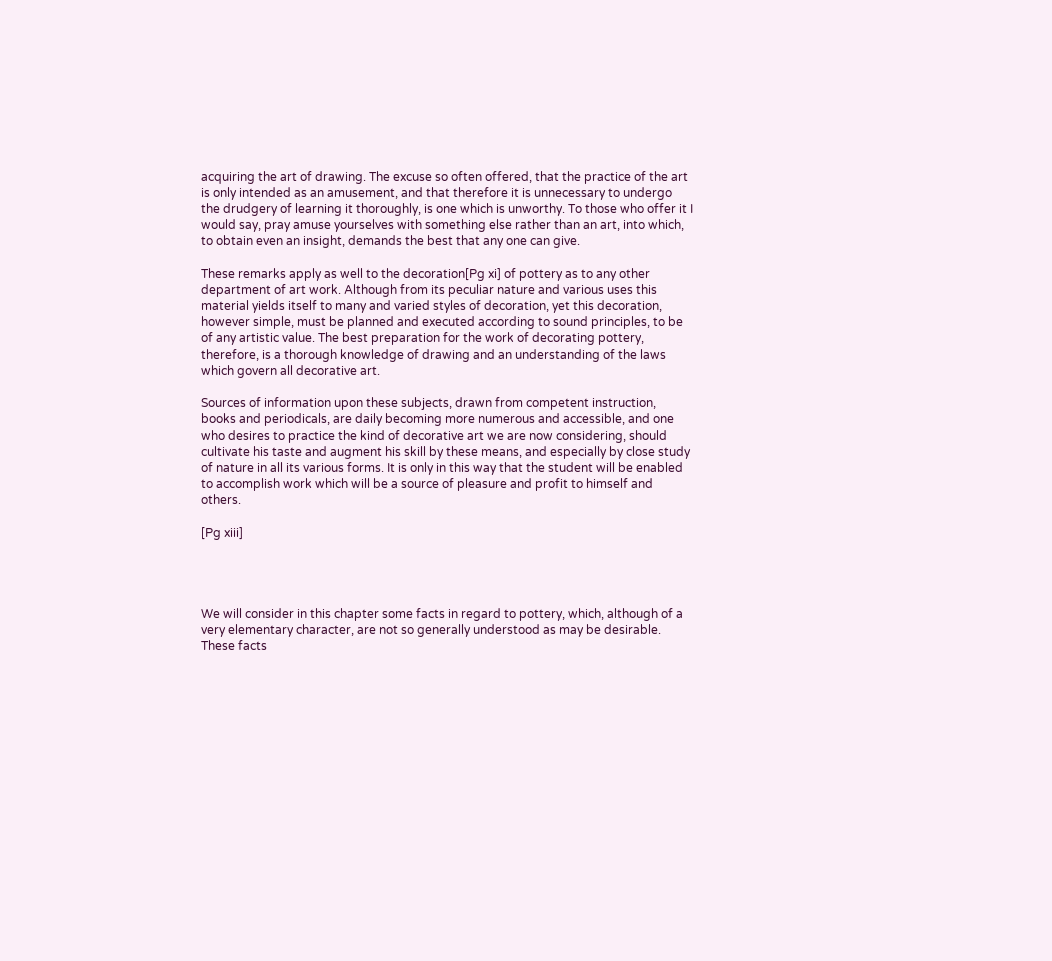acquiring the art of drawing. The excuse so often offered, that the practice of the art is only intended as an amusement, and that therefore it is unnecessary to undergo the drudgery of learning it thoroughly, is one which is unworthy. To those who offer it I would say, pray amuse yourselves with something else rather than an art, into which, to obtain even an insight, demands the best that any one can give.

These remarks apply as well to the decoration[Pg xi] of pottery as to any other department of art work. Although from its peculiar nature and various uses this material yields itself to many and varied styles of decoration, yet this decoration, however simple, must be planned and executed according to sound principles, to be of any artistic value. The best preparation for the work of decorating pottery, therefore, is a thorough knowledge of drawing and an understanding of the laws which govern all decorative art.

Sources of information upon these subjects, drawn from competent instruction, books and periodicals, are daily becoming more numerous and accessible, and one who desires to practice the kind of decorative art we are now considering, should cultivate his taste and augment his skill by these means, and especially by close study of nature in all its various forms. It is only in this way that the student will be enabled to accomplish work which will be a source of pleasure and profit to himself and others.

[Pg xiii]




We will consider in this chapter some facts in regard to pottery, which, although of a very elementary character, are not so generally understood as may be desirable. These facts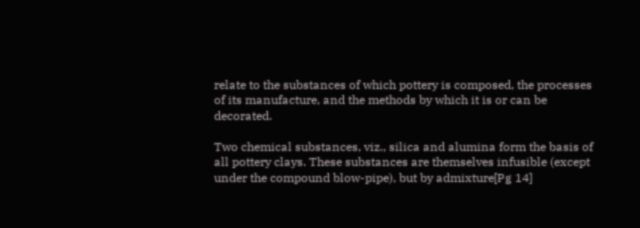relate to the substances of which pottery is composed, the processes of its manufacture, and the methods by which it is or can be decorated.

Two chemical substances, viz., silica and alumina form the basis of all pottery clays. These substances are themselves infusible (except under the compound blow-pipe), but by admixture[Pg 14]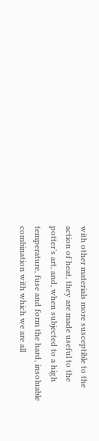with other materials more susceptible to the action of heat, they are made useful to the potter’s art, and, when subjected to a high temperature, fuse and form the hard, insoluable combination with which we are all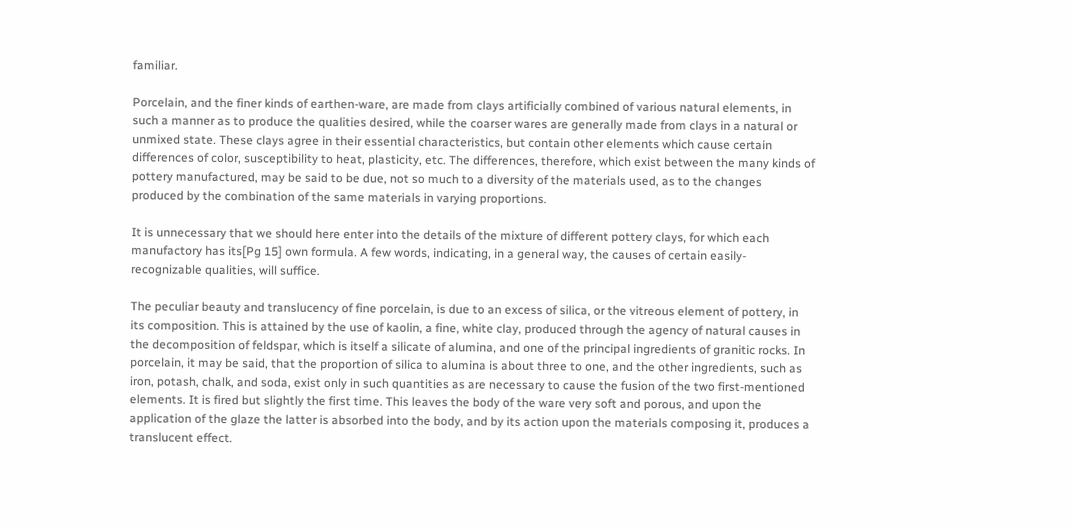familiar.

Porcelain, and the finer kinds of earthen-ware, are made from clays artificially combined of various natural elements, in such a manner as to produce the qualities desired, while the coarser wares are generally made from clays in a natural or unmixed state. These clays agree in their essential characteristics, but contain other elements which cause certain differences of color, susceptibility to heat, plasticity, etc. The differences, therefore, which exist between the many kinds of pottery manufactured, may be said to be due, not so much to a diversity of the materials used, as to the changes produced by the combination of the same materials in varying proportions.

It is unnecessary that we should here enter into the details of the mixture of different pottery clays, for which each manufactory has its[Pg 15] own formula. A few words, indicating, in a general way, the causes of certain easily-recognizable qualities, will suffice.

The peculiar beauty and translucency of fine porcelain, is due to an excess of silica, or the vitreous element of pottery, in its composition. This is attained by the use of kaolin, a fine, white clay, produced through the agency of natural causes in the decomposition of feldspar, which is itself a silicate of alumina, and one of the principal ingredients of granitic rocks. In porcelain, it may be said, that the proportion of silica to alumina is about three to one, and the other ingredients, such as iron, potash, chalk, and soda, exist only in such quantities as are necessary to cause the fusion of the two first-mentioned elements. It is fired but slightly the first time. This leaves the body of the ware very soft and porous, and upon the application of the glaze the latter is absorbed into the body, and by its action upon the materials composing it, produces a translucent effect.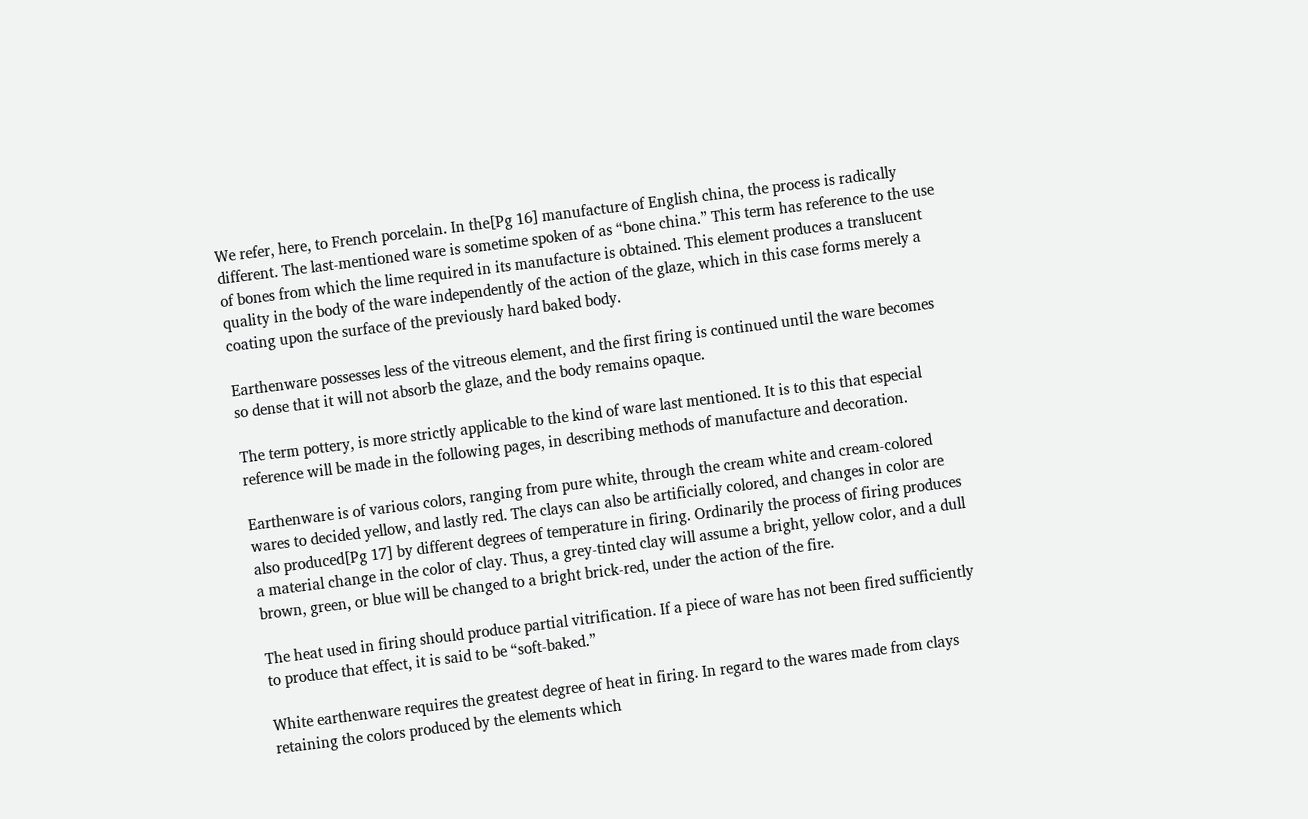We refer, here, to French porcelain. In the[Pg 16] manufacture of English china, the process is radically different. The last-mentioned ware is sometime spoken of as “bone china.” This term has reference to the use of bones from which the lime required in its manufacture is obtained. This element produces a translucent quality in the body of the ware independently of the action of the glaze, which in this case forms merely a coating upon the surface of the previously hard baked body.

Earthenware possesses less of the vitreous element, and the first firing is continued until the ware becomes so dense that it will not absorb the glaze, and the body remains opaque.

The term pottery, is more strictly applicable to the kind of ware last mentioned. It is to this that especial reference will be made in the following pages, in describing methods of manufacture and decoration.

Earthenware is of various colors, ranging from pure white, through the cream white and cream-colored wares to decided yellow, and lastly red. The clays can also be artificially colored, and changes in color are also produced[Pg 17] by different degrees of temperature in firing. Ordinarily the process of firing produces a material change in the color of clay. Thus, a grey-tinted clay will assume a bright, yellow color, and a dull brown, green, or blue will be changed to a bright brick-red, under the action of the fire.

The heat used in firing should produce partial vitrification. If a piece of ware has not been fired sufficiently to produce that effect, it is said to be “soft-baked.”

White earthenware requires the greatest degree of heat in firing. In regard to the wares made from clays retaining the colors produced by the elements which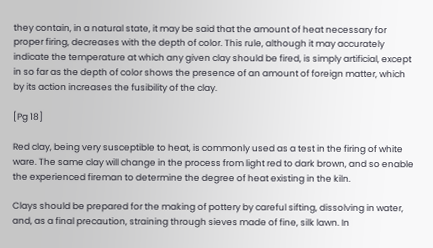they contain, in a natural state, it may be said that the amount of heat necessary for proper firing, decreases with the depth of color. This rule, although it may accurately indicate the temperature at which any given clay should be fired, is simply artificial, except in so far as the depth of color shows the presence of an amount of foreign matter, which by its action increases the fusibility of the clay.

[Pg 18]

Red clay, being very susceptible to heat, is commonly used as a test in the firing of white ware. The same clay will change in the process from light red to dark brown, and so enable the experienced fireman to determine the degree of heat existing in the kiln.

Clays should be prepared for the making of pottery by careful sifting, dissolving in water, and, as a final precaution, straining through sieves made of fine, silk lawn. In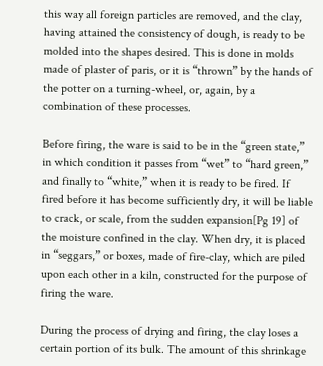this way all foreign particles are removed, and the clay, having attained the consistency of dough, is ready to be molded into the shapes desired. This is done in molds made of plaster of paris, or it is “thrown” by the hands of the potter on a turning-wheel, or, again, by a combination of these processes.

Before firing, the ware is said to be in the “green state,” in which condition it passes from “wet” to “hard green,” and finally to “white,” when it is ready to be fired. If fired before it has become sufficiently dry, it will be liable to crack, or scale, from the sudden expansion[Pg 19] of the moisture confined in the clay. When dry, it is placed in “seggars,” or boxes, made of fire-clay, which are piled upon each other in a kiln, constructed for the purpose of firing the ware.

During the process of drying and firing, the clay loses a certain portion of its bulk. The amount of this shrinkage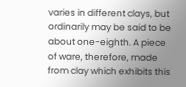varies in different clays, but ordinarily may be said to be about one-eighth. A piece of ware, therefore, made from clay which exhibits this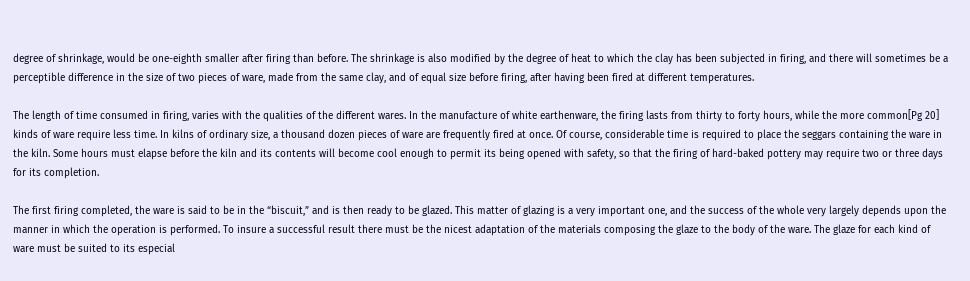degree of shrinkage, would be one-eighth smaller after firing than before. The shrinkage is also modified by the degree of heat to which the clay has been subjected in firing, and there will sometimes be a perceptible difference in the size of two pieces of ware, made from the same clay, and of equal size before firing, after having been fired at different temperatures.

The length of time consumed in firing, varies with the qualities of the different wares. In the manufacture of white earthenware, the firing lasts from thirty to forty hours, while the more common[Pg 20] kinds of ware require less time. In kilns of ordinary size, a thousand dozen pieces of ware are frequently fired at once. Of course, considerable time is required to place the seggars containing the ware in the kiln. Some hours must elapse before the kiln and its contents will become cool enough to permit its being opened with safety, so that the firing of hard-baked pottery may require two or three days for its completion.

The first firing completed, the ware is said to be in the “biscuit,” and is then ready to be glazed. This matter of glazing is a very important one, and the success of the whole very largely depends upon the manner in which the operation is performed. To insure a successful result there must be the nicest adaptation of the materials composing the glaze to the body of the ware. The glaze for each kind of ware must be suited to its especial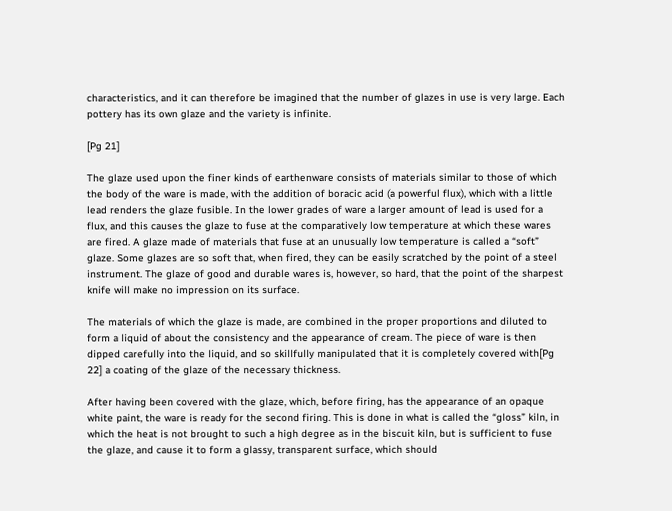characteristics, and it can therefore be imagined that the number of glazes in use is very large. Each pottery has its own glaze and the variety is infinite.

[Pg 21]

The glaze used upon the finer kinds of earthenware consists of materials similar to those of which the body of the ware is made, with the addition of boracic acid (a powerful flux), which with a little lead renders the glaze fusible. In the lower grades of ware a larger amount of lead is used for a flux, and this causes the glaze to fuse at the comparatively low temperature at which these wares are fired. A glaze made of materials that fuse at an unusually low temperature is called a “soft” glaze. Some glazes are so soft that, when fired, they can be easily scratched by the point of a steel instrument. The glaze of good and durable wares is, however, so hard, that the point of the sharpest knife will make no impression on its surface.

The materials of which the glaze is made, are combined in the proper proportions and diluted to form a liquid of about the consistency and the appearance of cream. The piece of ware is then dipped carefully into the liquid, and so skillfully manipulated that it is completely covered with[Pg 22] a coating of the glaze of the necessary thickness.

After having been covered with the glaze, which, before firing, has the appearance of an opaque white paint, the ware is ready for the second firing. This is done in what is called the “gloss” kiln, in which the heat is not brought to such a high degree as in the biscuit kiln, but is sufficient to fuse the glaze, and cause it to form a glassy, transparent surface, which should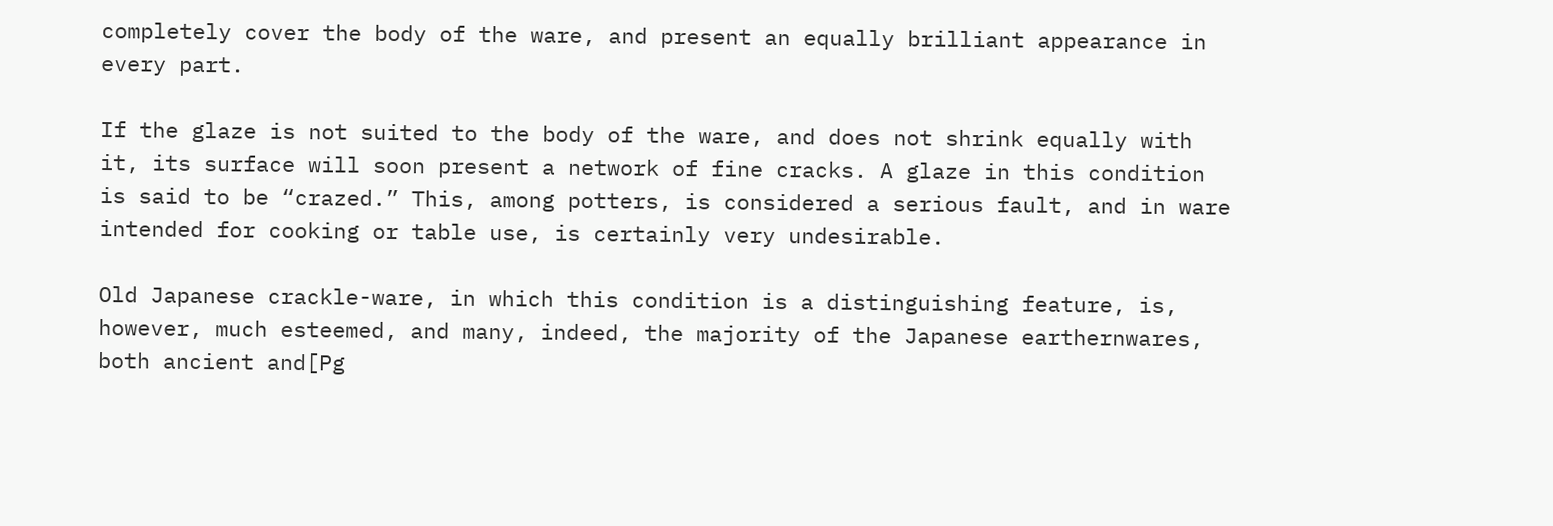completely cover the body of the ware, and present an equally brilliant appearance in every part.

If the glaze is not suited to the body of the ware, and does not shrink equally with it, its surface will soon present a network of fine cracks. A glaze in this condition is said to be “crazed.” This, among potters, is considered a serious fault, and in ware intended for cooking or table use, is certainly very undesirable.

Old Japanese crackle-ware, in which this condition is a distinguishing feature, is, however, much esteemed, and many, indeed, the majority of the Japanese earthernwares, both ancient and[Pg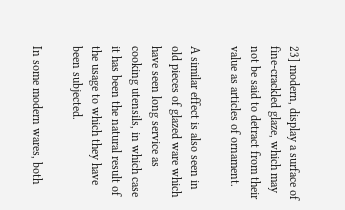23] modern, display a surface of fine-crackled glaze, which may not be said to detract from their value as articles of ornament.

A similar effect is also seen in old pieces of glazed ware which have seen long service as cooking utensils, in which case it has been the natural result of the usage to which they have been subjected.

In some modern wares, both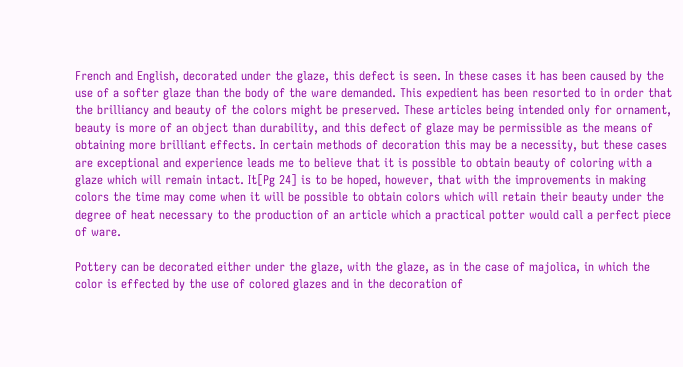French and English, decorated under the glaze, this defect is seen. In these cases it has been caused by the use of a softer glaze than the body of the ware demanded. This expedient has been resorted to in order that the brilliancy and beauty of the colors might be preserved. These articles being intended only for ornament, beauty is more of an object than durability, and this defect of glaze may be permissible as the means of obtaining more brilliant effects. In certain methods of decoration this may be a necessity, but these cases are exceptional and experience leads me to believe that it is possible to obtain beauty of coloring with a glaze which will remain intact. It[Pg 24] is to be hoped, however, that with the improvements in making colors the time may come when it will be possible to obtain colors which will retain their beauty under the degree of heat necessary to the production of an article which a practical potter would call a perfect piece of ware.

Pottery can be decorated either under the glaze, with the glaze, as in the case of majolica, in which the color is effected by the use of colored glazes and in the decoration of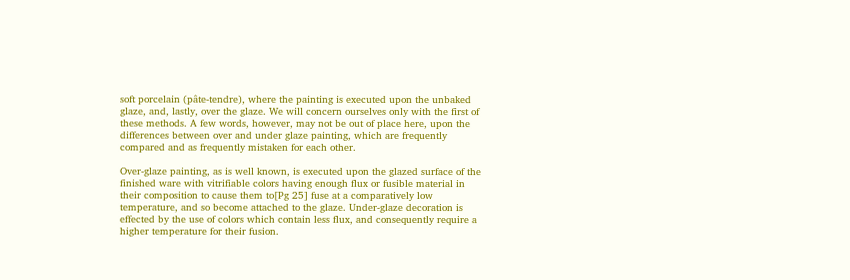soft porcelain (pâte-tendre), where the painting is executed upon the unbaked glaze, and, lastly, over the glaze. We will concern ourselves only with the first of these methods. A few words, however, may not be out of place here, upon the differences between over and under glaze painting, which are frequently compared and as frequently mistaken for each other.

Over-glaze painting, as is well known, is executed upon the glazed surface of the finished ware with vitrifiable colors having enough flux or fusible material in their composition to cause them to[Pg 25] fuse at a comparatively low temperature, and so become attached to the glaze. Under-glaze decoration is effected by the use of colors which contain less flux, and consequently require a higher temperature for their fusion.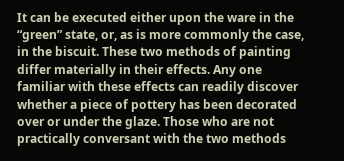It can be executed either upon the ware in the “green” state, or, as is more commonly the case, in the biscuit. These two methods of painting differ materially in their effects. Any one familiar with these effects can readily discover whether a piece of pottery has been decorated over or under the glaze. Those who are not practically conversant with the two methods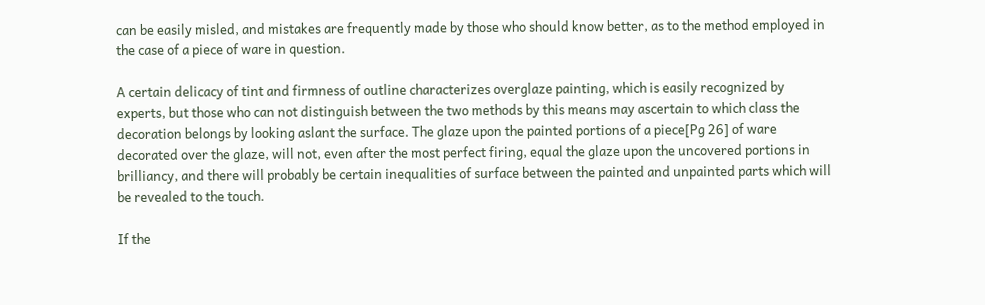can be easily misled, and mistakes are frequently made by those who should know better, as to the method employed in the case of a piece of ware in question.

A certain delicacy of tint and firmness of outline characterizes overglaze painting, which is easily recognized by experts, but those who can not distinguish between the two methods by this means may ascertain to which class the decoration belongs by looking aslant the surface. The glaze upon the painted portions of a piece[Pg 26] of ware decorated over the glaze, will not, even after the most perfect firing, equal the glaze upon the uncovered portions in brilliancy, and there will probably be certain inequalities of surface between the painted and unpainted parts which will be revealed to the touch.

If the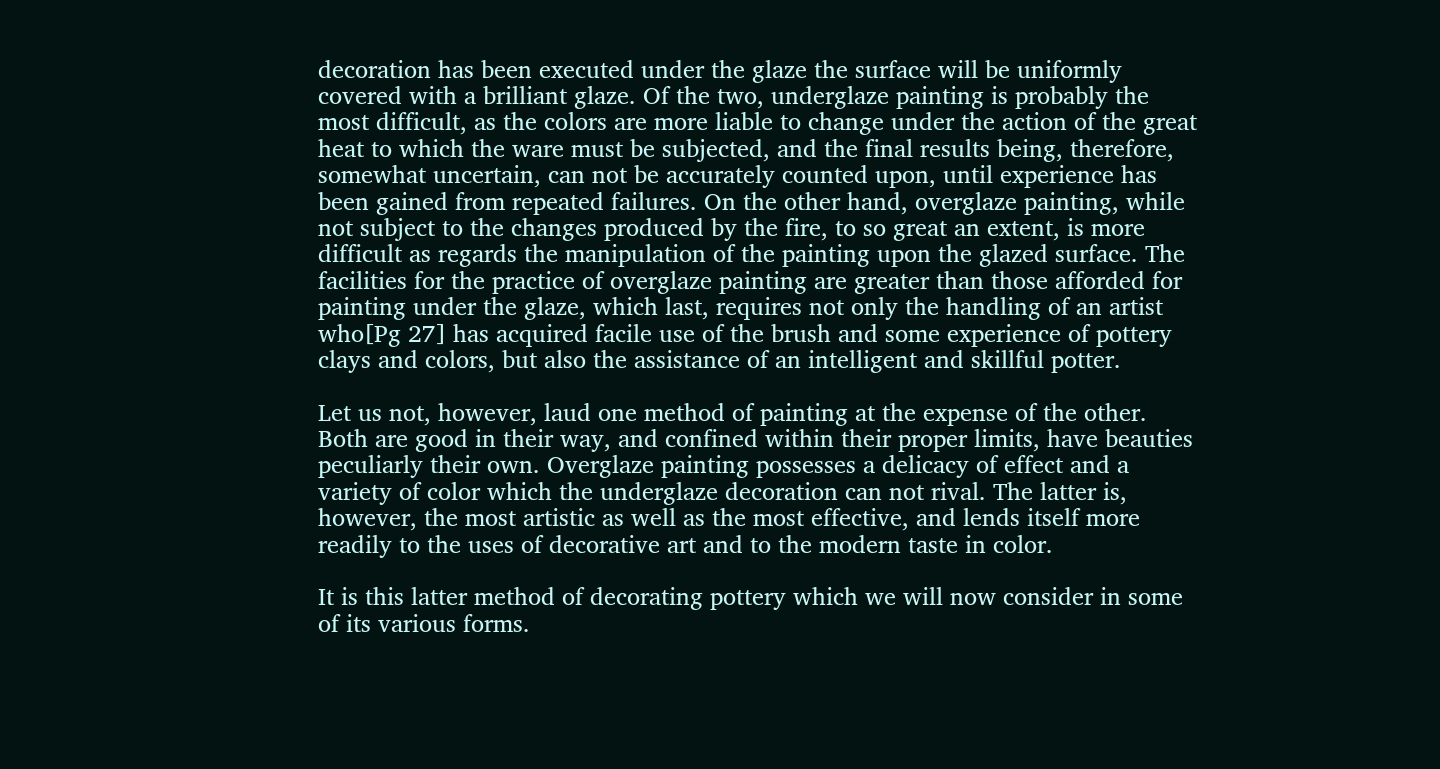decoration has been executed under the glaze the surface will be uniformly covered with a brilliant glaze. Of the two, underglaze painting is probably the most difficult, as the colors are more liable to change under the action of the great heat to which the ware must be subjected, and the final results being, therefore, somewhat uncertain, can not be accurately counted upon, until experience has been gained from repeated failures. On the other hand, overglaze painting, while not subject to the changes produced by the fire, to so great an extent, is more difficult as regards the manipulation of the painting upon the glazed surface. The facilities for the practice of overglaze painting are greater than those afforded for painting under the glaze, which last, requires not only the handling of an artist who[Pg 27] has acquired facile use of the brush and some experience of pottery clays and colors, but also the assistance of an intelligent and skillful potter.

Let us not, however, laud one method of painting at the expense of the other. Both are good in their way, and confined within their proper limits, have beauties peculiarly their own. Overglaze painting possesses a delicacy of effect and a variety of color which the underglaze decoration can not rival. The latter is, however, the most artistic as well as the most effective, and lends itself more readily to the uses of decorative art and to the modern taste in color.

It is this latter method of decorating pottery which we will now consider in some of its various forms.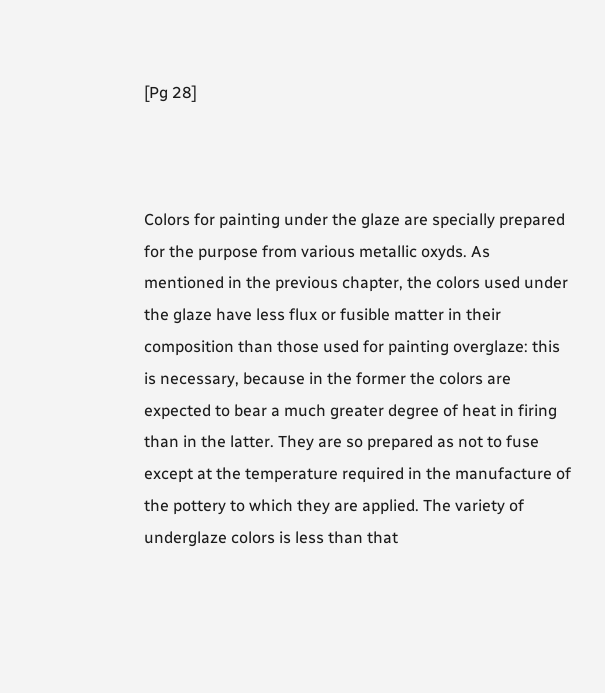[Pg 28]



Colors for painting under the glaze are specially prepared for the purpose from various metallic oxyds. As mentioned in the previous chapter, the colors used under the glaze have less flux or fusible matter in their composition than those used for painting overglaze: this is necessary, because in the former the colors are expected to bear a much greater degree of heat in firing than in the latter. They are so prepared as not to fuse except at the temperature required in the manufacture of the pottery to which they are applied. The variety of underglaze colors is less than that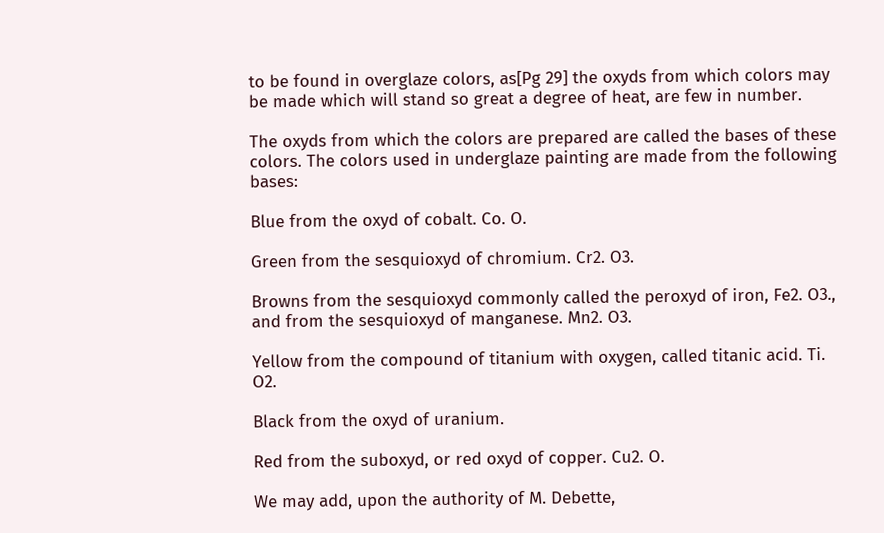to be found in overglaze colors, as[Pg 29] the oxyds from which colors may be made which will stand so great a degree of heat, are few in number.

The oxyds from which the colors are prepared are called the bases of these colors. The colors used in underglaze painting are made from the following bases:

Blue from the oxyd of cobalt. Co. O.

Green from the sesquioxyd of chromium. Cr2. O3.

Browns from the sesquioxyd commonly called the peroxyd of iron, Fe2. O3., and from the sesquioxyd of manganese. Mn2. O3.

Yellow from the compound of titanium with oxygen, called titanic acid. Ti. O2.

Black from the oxyd of uranium.

Red from the suboxyd, or red oxyd of copper. Cu2. O.

We may add, upon the authority of M. Debette,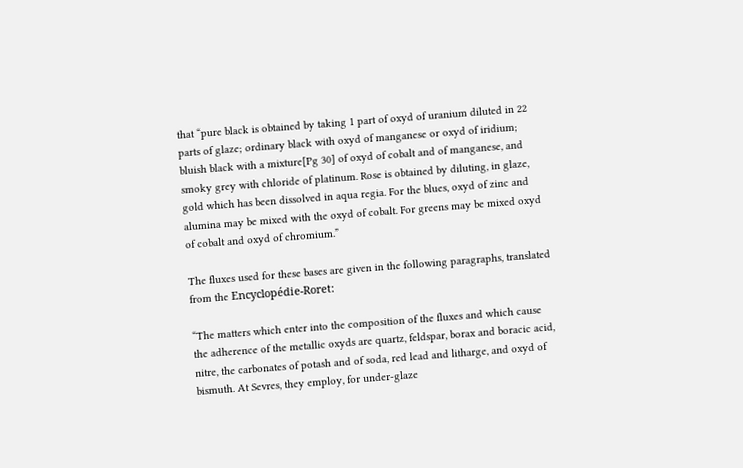that “pure black is obtained by taking 1 part of oxyd of uranium diluted in 22 parts of glaze; ordinary black with oxyd of manganese or oxyd of iridium; bluish black with a mixture[Pg 30] of oxyd of cobalt and of manganese, and smoky grey with chloride of platinum. Rose is obtained by diluting, in glaze, gold which has been dissolved in aqua regia. For the blues, oxyd of zinc and alumina may be mixed with the oxyd of cobalt. For greens may be mixed oxyd of cobalt and oxyd of chromium.”

The fluxes used for these bases are given in the following paragraphs, translated from the Encyclopédie-Roret:

“The matters which enter into the composition of the fluxes and which cause the adherence of the metallic oxyds are quartz, feldspar, borax and boracic acid, nitre, the carbonates of potash and of soda, red lead and litharge, and oxyd of bismuth. At Sevres, they employ, for under-glaze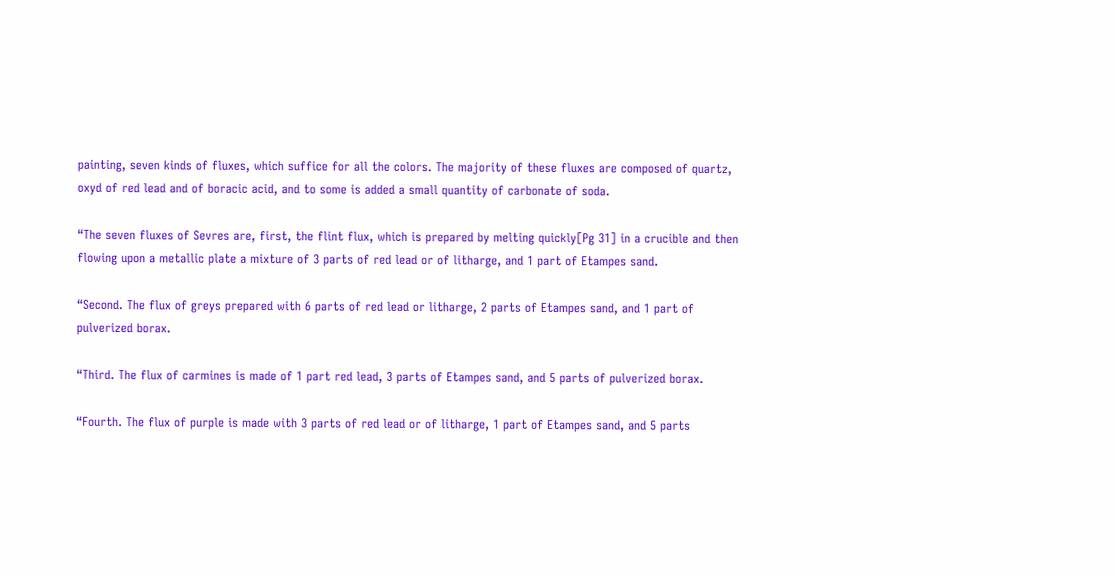painting, seven kinds of fluxes, which suffice for all the colors. The majority of these fluxes are composed of quartz, oxyd of red lead and of boracic acid, and to some is added a small quantity of carbonate of soda.

“The seven fluxes of Sevres are, first, the flint flux, which is prepared by melting quickly[Pg 31] in a crucible and then flowing upon a metallic plate a mixture of 3 parts of red lead or of litharge, and 1 part of Etampes sand.

“Second. The flux of greys prepared with 6 parts of red lead or litharge, 2 parts of Etampes sand, and 1 part of pulverized borax.

“Third. The flux of carmines is made of 1 part red lead, 3 parts of Etampes sand, and 5 parts of pulverized borax.

“Fourth. The flux of purple is made with 3 parts of red lead or of litharge, 1 part of Etampes sand, and 5 parts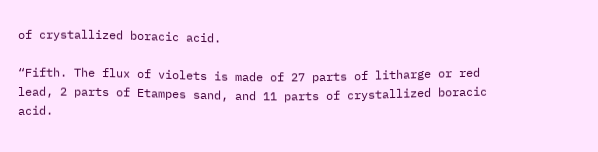of crystallized boracic acid.

“Fifth. The flux of violets is made of 27 parts of litharge or red lead, 2 parts of Etampes sand, and 11 parts of crystallized boracic acid.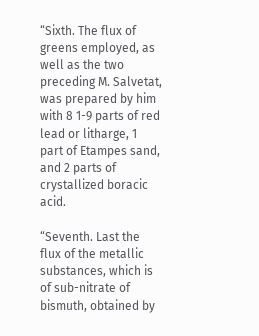“Sixth. The flux of greens employed, as well as the two preceding M. Salvetat, was prepared by him with 8 1-9 parts of red lead or litharge, 1 part of Etampes sand, and 2 parts of crystallized boracic acid.

“Seventh. Last the flux of the metallic substances, which is of sub-nitrate of bismuth, obtained by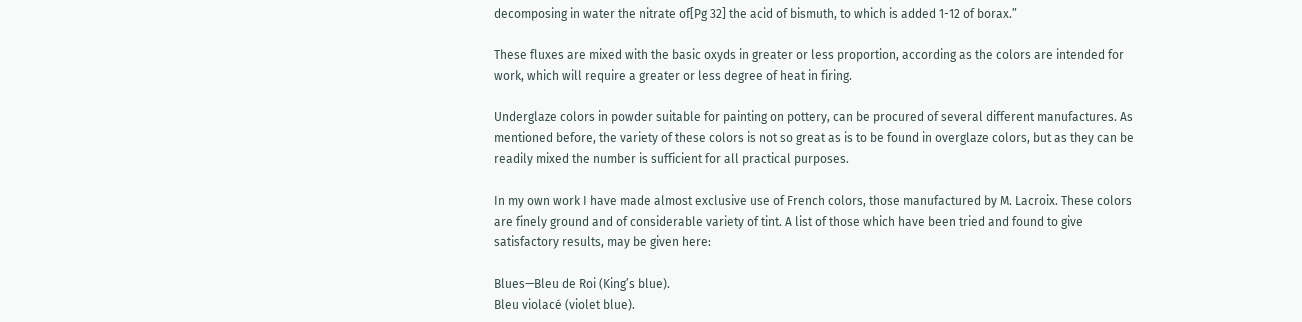decomposing in water the nitrate of[Pg 32] the acid of bismuth, to which is added 1-12 of borax.”

These fluxes are mixed with the basic oxyds in greater or less proportion, according as the colors are intended for work, which will require a greater or less degree of heat in firing.

Underglaze colors in powder suitable for painting on pottery, can be procured of several different manufactures. As mentioned before, the variety of these colors is not so great as is to be found in overglaze colors, but as they can be readily mixed the number is sufficient for all practical purposes.

In my own work I have made almost exclusive use of French colors, those manufactured by M. Lacroix. These colors are finely ground and of considerable variety of tint. A list of those which have been tried and found to give satisfactory results, may be given here:

Blues—Bleu de Roi (King’s blue).
Bleu violacé (violet blue).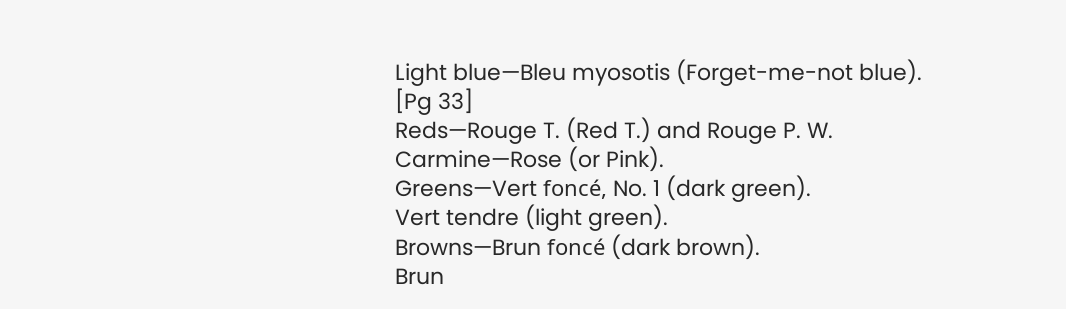Light blue—Bleu myosotis (Forget-me-not blue).
[Pg 33]
Reds—Rouge T. (Red T.) and Rouge P. W.
Carmine—Rose (or Pink).
Greens—Vert foncé, No. 1 (dark green).
Vert tendre (light green).
Browns—Brun foncé (dark brown).
Brun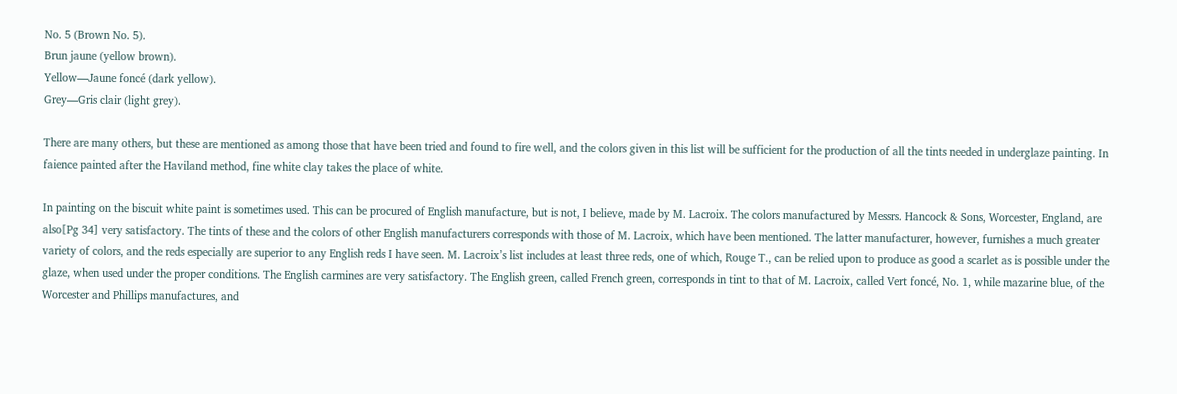No. 5 (Brown No. 5).
Brun jaune (yellow brown).
Yellow—Jaune foncé (dark yellow).
Grey—Gris clair (light grey).

There are many others, but these are mentioned as among those that have been tried and found to fire well, and the colors given in this list will be sufficient for the production of all the tints needed in underglaze painting. In faience painted after the Haviland method, fine white clay takes the place of white.

In painting on the biscuit white paint is sometimes used. This can be procured of English manufacture, but is not, I believe, made by M. Lacroix. The colors manufactured by Messrs. Hancock & Sons, Worcester, England, are also[Pg 34] very satisfactory. The tints of these and the colors of other English manufacturers corresponds with those of M. Lacroix, which have been mentioned. The latter manufacturer, however, furnishes a much greater variety of colors, and the reds especially are superior to any English reds I have seen. M. Lacroix’s list includes at least three reds, one of which, Rouge T., can be relied upon to produce as good a scarlet as is possible under the glaze, when used under the proper conditions. The English carmines are very satisfactory. The English green, called French green, corresponds in tint to that of M. Lacroix, called Vert foncé, No. 1, while mazarine blue, of the Worcester and Phillips manufactures, and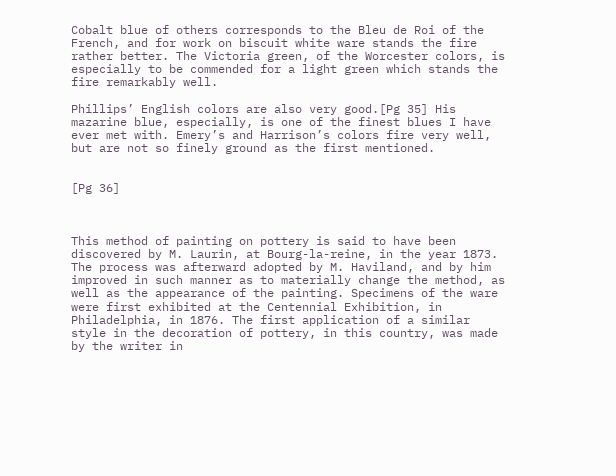Cobalt blue of others corresponds to the Bleu de Roi of the French, and for work on biscuit white ware stands the fire rather better. The Victoria green, of the Worcester colors, is especially to be commended for a light green which stands the fire remarkably well.

Phillips’ English colors are also very good.[Pg 35] His mazarine blue, especially, is one of the finest blues I have ever met with. Emery’s and Harrison’s colors fire very well, but are not so finely ground as the first mentioned.


[Pg 36]



This method of painting on pottery is said to have been discovered by M. Laurin, at Bourg-la-reine, in the year 1873. The process was afterward adopted by M. Haviland, and by him improved in such manner as to materially change the method, as well as the appearance of the painting. Specimens of the ware were first exhibited at the Centennial Exhibition, in Philadelphia, in 1876. The first application of a similar style in the decoration of pottery, in this country, was made by the writer in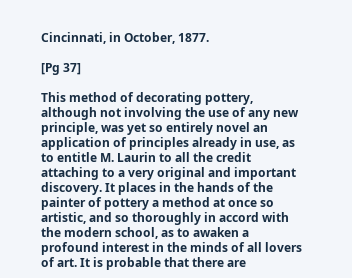Cincinnati, in October, 1877.

[Pg 37]

This method of decorating pottery, although not involving the use of any new principle, was yet so entirely novel an application of principles already in use, as to entitle M. Laurin to all the credit attaching to a very original and important discovery. It places in the hands of the painter of pottery a method at once so artistic, and so thoroughly in accord with the modern school, as to awaken a profound interest in the minds of all lovers of art. It is probable that there are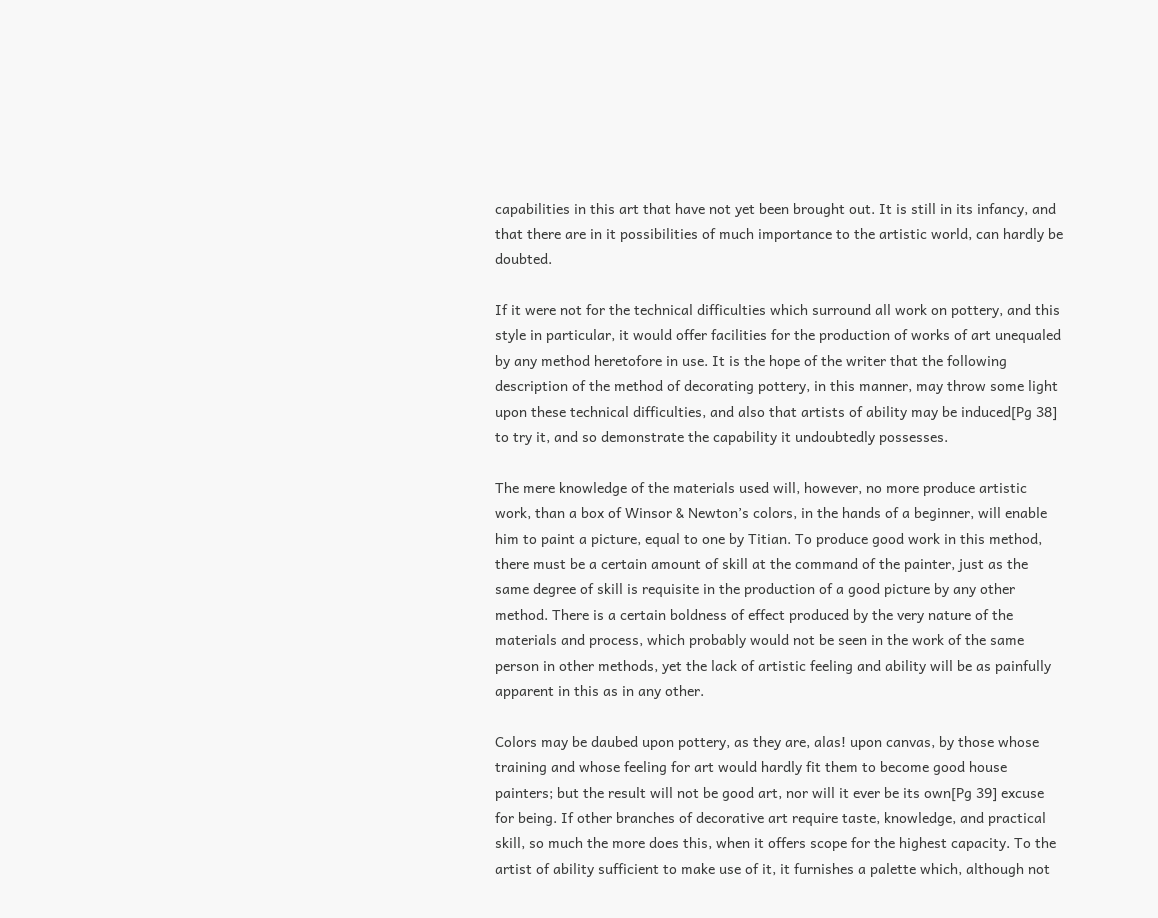capabilities in this art that have not yet been brought out. It is still in its infancy, and that there are in it possibilities of much importance to the artistic world, can hardly be doubted.

If it were not for the technical difficulties which surround all work on pottery, and this style in particular, it would offer facilities for the production of works of art unequaled by any method heretofore in use. It is the hope of the writer that the following description of the method of decorating pottery, in this manner, may throw some light upon these technical difficulties, and also that artists of ability may be induced[Pg 38] to try it, and so demonstrate the capability it undoubtedly possesses.

The mere knowledge of the materials used will, however, no more produce artistic work, than a box of Winsor & Newton’s colors, in the hands of a beginner, will enable him to paint a picture, equal to one by Titian. To produce good work in this method, there must be a certain amount of skill at the command of the painter, just as the same degree of skill is requisite in the production of a good picture by any other method. There is a certain boldness of effect produced by the very nature of the materials and process, which probably would not be seen in the work of the same person in other methods, yet the lack of artistic feeling and ability will be as painfully apparent in this as in any other.

Colors may be daubed upon pottery, as they are, alas! upon canvas, by those whose training and whose feeling for art would hardly fit them to become good house painters; but the result will not be good art, nor will it ever be its own[Pg 39] excuse for being. If other branches of decorative art require taste, knowledge, and practical skill, so much the more does this, when it offers scope for the highest capacity. To the artist of ability sufficient to make use of it, it furnishes a palette which, although not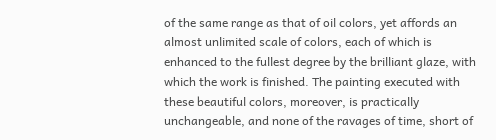of the same range as that of oil colors, yet affords an almost unlimited scale of colors, each of which is enhanced to the fullest degree by the brilliant glaze, with which the work is finished. The painting executed with these beautiful colors, moreover, is practically unchangeable, and none of the ravages of time, short of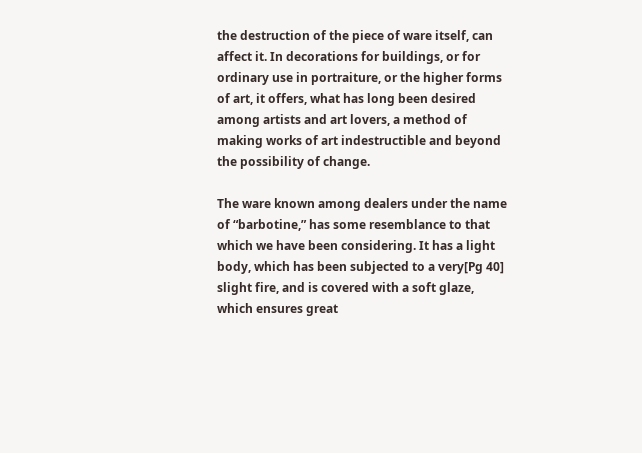the destruction of the piece of ware itself, can affect it. In decorations for buildings, or for ordinary use in portraiture, or the higher forms of art, it offers, what has long been desired among artists and art lovers, a method of making works of art indestructible and beyond the possibility of change.

The ware known among dealers under the name of “barbotine,” has some resemblance to that which we have been considering. It has a light body, which has been subjected to a very[Pg 40] slight fire, and is covered with a soft glaze, which ensures great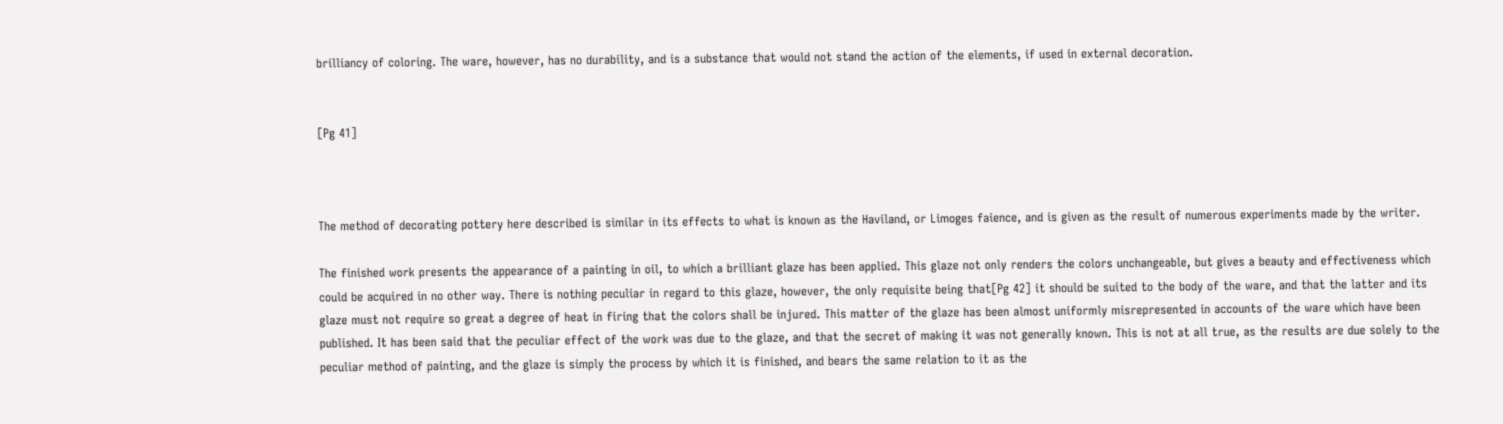brilliancy of coloring. The ware, however, has no durability, and is a substance that would not stand the action of the elements, if used in external decoration.


[Pg 41]



The method of decorating pottery here described is similar in its effects to what is known as the Haviland, or Limoges faience, and is given as the result of numerous experiments made by the writer.

The finished work presents the appearance of a painting in oil, to which a brilliant glaze has been applied. This glaze not only renders the colors unchangeable, but gives a beauty and effectiveness which could be acquired in no other way. There is nothing peculiar in regard to this glaze, however, the only requisite being that[Pg 42] it should be suited to the body of the ware, and that the latter and its glaze must not require so great a degree of heat in firing that the colors shall be injured. This matter of the glaze has been almost uniformly misrepresented in accounts of the ware which have been published. It has been said that the peculiar effect of the work was due to the glaze, and that the secret of making it was not generally known. This is not at all true, as the results are due solely to the peculiar method of painting, and the glaze is simply the process by which it is finished, and bears the same relation to it as the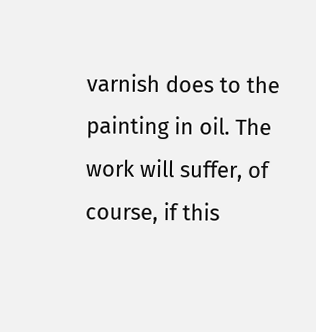varnish does to the painting in oil. The work will suffer, of course, if this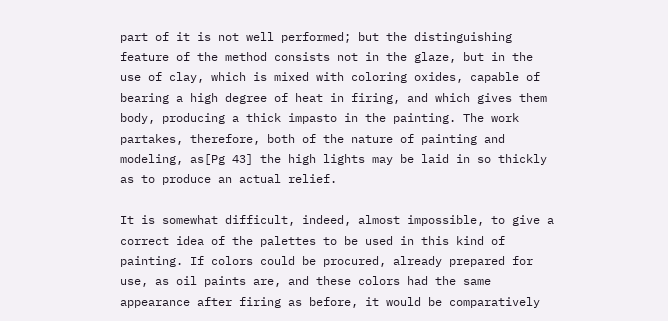part of it is not well performed; but the distinguishing feature of the method consists not in the glaze, but in the use of clay, which is mixed with coloring oxides, capable of bearing a high degree of heat in firing, and which gives them body, producing a thick impasto in the painting. The work partakes, therefore, both of the nature of painting and modeling, as[Pg 43] the high lights may be laid in so thickly as to produce an actual relief.

It is somewhat difficult, indeed, almost impossible, to give a correct idea of the palettes to be used in this kind of painting. If colors could be procured, already prepared for use, as oil paints are, and these colors had the same appearance after firing as before, it would be comparatively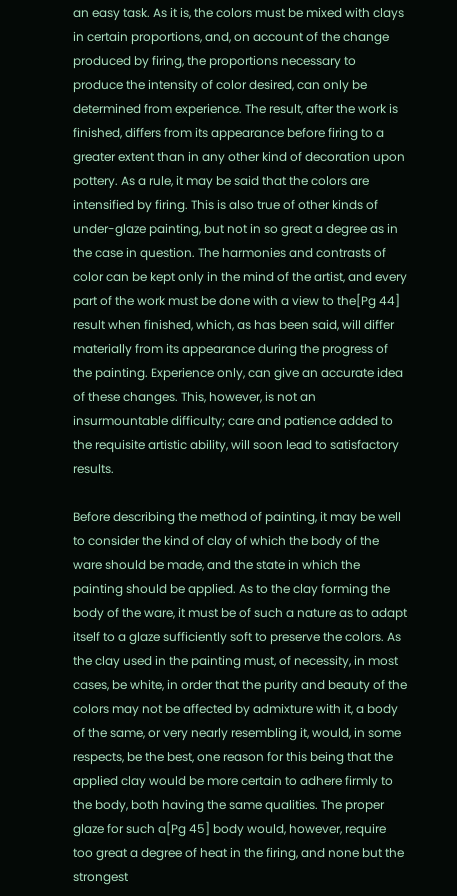an easy task. As it is, the colors must be mixed with clays in certain proportions, and, on account of the change produced by firing, the proportions necessary to produce the intensity of color desired, can only be determined from experience. The result, after the work is finished, differs from its appearance before firing to a greater extent than in any other kind of decoration upon pottery. As a rule, it may be said that the colors are intensified by firing. This is also true of other kinds of under-glaze painting, but not in so great a degree as in the case in question. The harmonies and contrasts of color can be kept only in the mind of the artist, and every part of the work must be done with a view to the[Pg 44] result when finished, which, as has been said, will differ materially from its appearance during the progress of the painting. Experience only, can give an accurate idea of these changes. This, however, is not an insurmountable difficulty; care and patience added to the requisite artistic ability, will soon lead to satisfactory results.

Before describing the method of painting, it may be well to consider the kind of clay of which the body of the ware should be made, and the state in which the painting should be applied. As to the clay forming the body of the ware, it must be of such a nature as to adapt itself to a glaze sufficiently soft to preserve the colors. As the clay used in the painting must, of necessity, in most cases, be white, in order that the purity and beauty of the colors may not be affected by admixture with it, a body of the same, or very nearly resembling it, would, in some respects, be the best, one reason for this being that the applied clay would be more certain to adhere firmly to the body, both having the same qualities. The proper glaze for such a[Pg 45] body would, however, require too great a degree of heat in the firing, and none but the strongest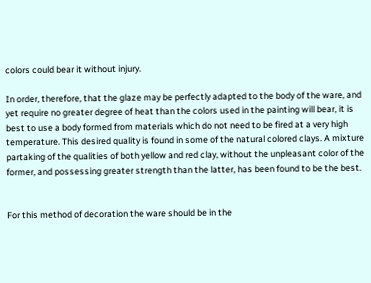colors could bear it without injury.

In order, therefore, that the glaze may be perfectly adapted to the body of the ware, and yet require no greater degree of heat than the colors used in the painting will bear, it is best to use a body formed from materials which do not need to be fired at a very high temperature. This desired quality is found in some of the natural colored clays. A mixture partaking of the qualities of both yellow and red clay, without the unpleasant color of the former, and possessing greater strength than the latter, has been found to be the best.


For this method of decoration the ware should be in the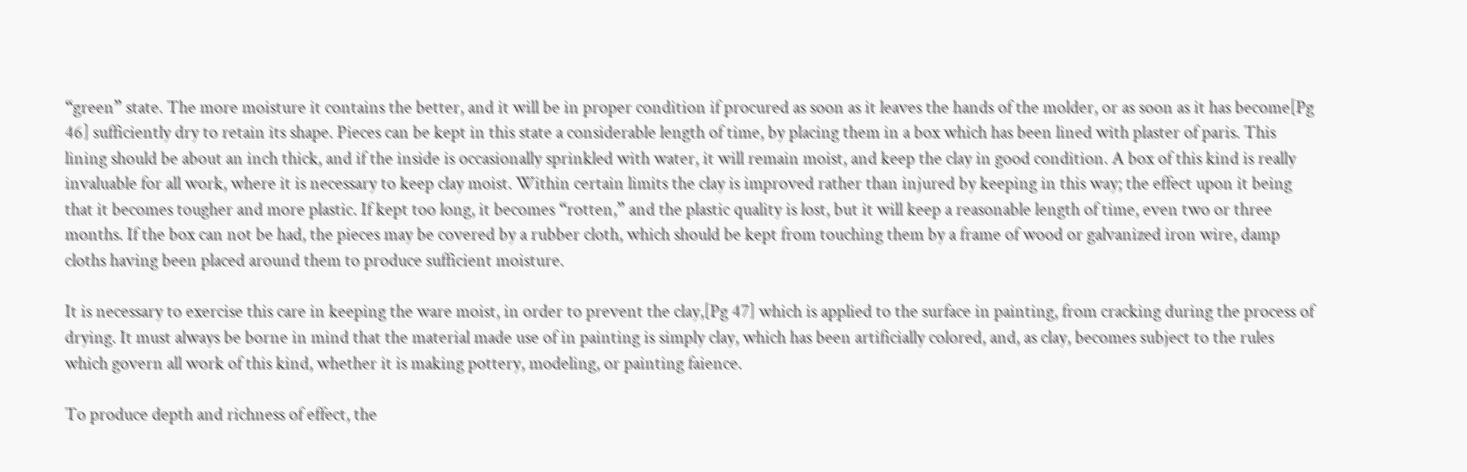“green” state. The more moisture it contains the better, and it will be in proper condition if procured as soon as it leaves the hands of the molder, or as soon as it has become[Pg 46] sufficiently dry to retain its shape. Pieces can be kept in this state a considerable length of time, by placing them in a box which has been lined with plaster of paris. This lining should be about an inch thick, and if the inside is occasionally sprinkled with water, it will remain moist, and keep the clay in good condition. A box of this kind is really invaluable for all work, where it is necessary to keep clay moist. Within certain limits the clay is improved rather than injured by keeping in this way; the effect upon it being that it becomes tougher and more plastic. If kept too long, it becomes “rotten,” and the plastic quality is lost, but it will keep a reasonable length of time, even two or three months. If the box can not be had, the pieces may be covered by a rubber cloth, which should be kept from touching them by a frame of wood or galvanized iron wire, damp cloths having been placed around them to produce sufficient moisture.

It is necessary to exercise this care in keeping the ware moist, in order to prevent the clay,[Pg 47] which is applied to the surface in painting, from cracking during the process of drying. It must always be borne in mind that the material made use of in painting is simply clay, which has been artificially colored, and, as clay, becomes subject to the rules which govern all work of this kind, whether it is making pottery, modeling, or painting faience.

To produce depth and richness of effect, the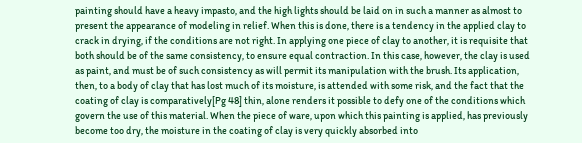painting should have a heavy impasto, and the high lights should be laid on in such a manner as almost to present the appearance of modeling in relief. When this is done, there is a tendency in the applied clay to crack in drying, if the conditions are not right. In applying one piece of clay to another, it is requisite that both should be of the same consistency, to ensure equal contraction. In this case, however, the clay is used as paint, and must be of such consistency as will permit its manipulation with the brush. Its application, then, to a body of clay that has lost much of its moisture, is attended with some risk, and the fact that the coating of clay is comparatively[Pg 48] thin, alone renders it possible to defy one of the conditions which govern the use of this material. When the piece of ware, upon which this painting is applied, has previously become too dry, the moisture in the coating of clay is very quickly absorbed into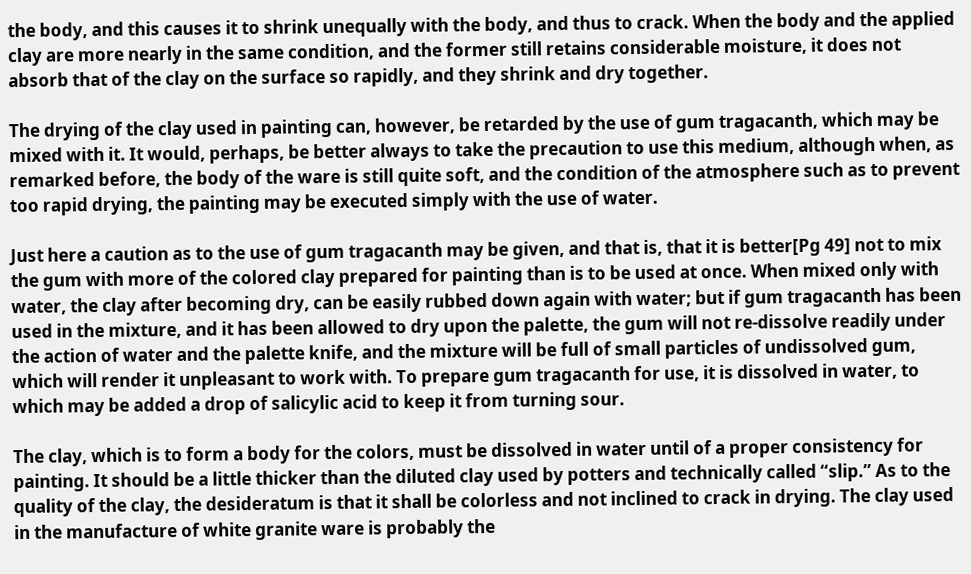the body, and this causes it to shrink unequally with the body, and thus to crack. When the body and the applied clay are more nearly in the same condition, and the former still retains considerable moisture, it does not absorb that of the clay on the surface so rapidly, and they shrink and dry together.

The drying of the clay used in painting can, however, be retarded by the use of gum tragacanth, which may be mixed with it. It would, perhaps, be better always to take the precaution to use this medium, although when, as remarked before, the body of the ware is still quite soft, and the condition of the atmosphere such as to prevent too rapid drying, the painting may be executed simply with the use of water.

Just here a caution as to the use of gum tragacanth may be given, and that is, that it is better[Pg 49] not to mix the gum with more of the colored clay prepared for painting than is to be used at once. When mixed only with water, the clay after becoming dry, can be easily rubbed down again with water; but if gum tragacanth has been used in the mixture, and it has been allowed to dry upon the palette, the gum will not re-dissolve readily under the action of water and the palette knife, and the mixture will be full of small particles of undissolved gum, which will render it unpleasant to work with. To prepare gum tragacanth for use, it is dissolved in water, to which may be added a drop of salicylic acid to keep it from turning sour.

The clay, which is to form a body for the colors, must be dissolved in water until of a proper consistency for painting. It should be a little thicker than the diluted clay used by potters and technically called “slip.” As to the quality of the clay, the desideratum is that it shall be colorless and not inclined to crack in drying. The clay used in the manufacture of white granite ware is probably the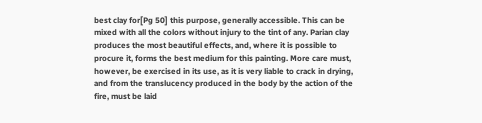best clay for[Pg 50] this purpose, generally accessible. This can be mixed with all the colors without injury to the tint of any. Parian clay produces the most beautiful effects, and, where it is possible to procure it, forms the best medium for this painting. More care must, however, be exercised in its use, as it is very liable to crack in drying, and from the translucency produced in the body by the action of the fire, must be laid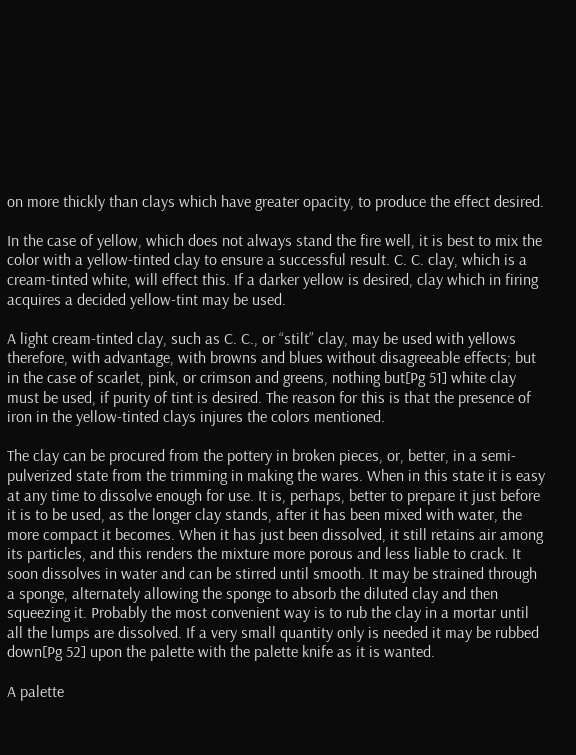on more thickly than clays which have greater opacity, to produce the effect desired.

In the case of yellow, which does not always stand the fire well, it is best to mix the color with a yellow-tinted clay to ensure a successful result. C. C. clay, which is a cream-tinted white, will effect this. If a darker yellow is desired, clay which in firing acquires a decided yellow-tint may be used.

A light cream-tinted clay, such as C. C., or “stilt” clay, may be used with yellows therefore, with advantage, with browns and blues without disagreeable effects; but in the case of scarlet, pink, or crimson and greens, nothing but[Pg 51] white clay must be used, if purity of tint is desired. The reason for this is that the presence of iron in the yellow-tinted clays injures the colors mentioned.

The clay can be procured from the pottery in broken pieces, or, better, in a semi-pulverized state from the trimming in making the wares. When in this state it is easy at any time to dissolve enough for use. It is, perhaps, better to prepare it just before it is to be used, as the longer clay stands, after it has been mixed with water, the more compact it becomes. When it has just been dissolved, it still retains air among its particles, and this renders the mixture more porous and less liable to crack. It soon dissolves in water and can be stirred until smooth. It may be strained through a sponge, alternately allowing the sponge to absorb the diluted clay and then squeezing it. Probably the most convenient way is to rub the clay in a mortar until all the lumps are dissolved. If a very small quantity only is needed it may be rubbed down[Pg 52] upon the palette with the palette knife as it is wanted.

A palette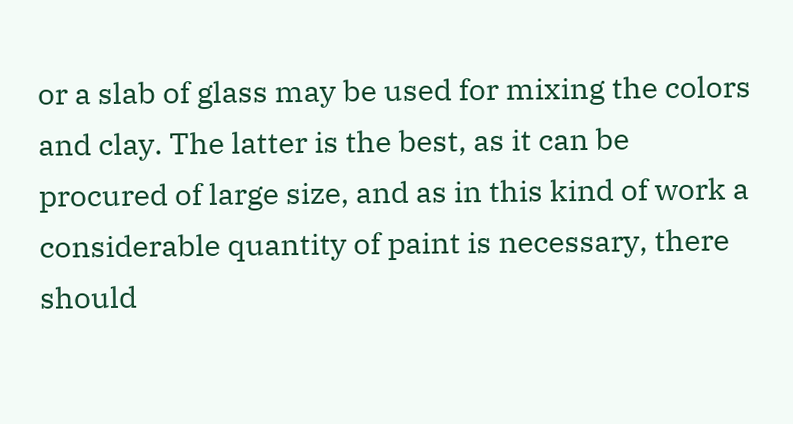or a slab of glass may be used for mixing the colors and clay. The latter is the best, as it can be procured of large size, and as in this kind of work a considerable quantity of paint is necessary, there should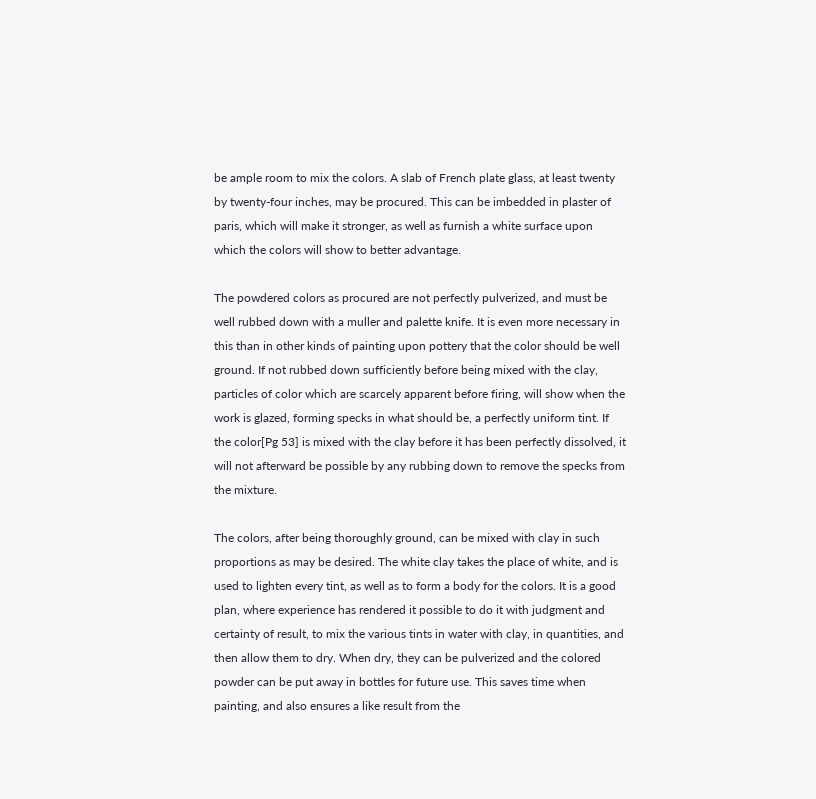be ample room to mix the colors. A slab of French plate glass, at least twenty by twenty-four inches, may be procured. This can be imbedded in plaster of paris, which will make it stronger, as well as furnish a white surface upon which the colors will show to better advantage.

The powdered colors as procured are not perfectly pulverized, and must be well rubbed down with a muller and palette knife. It is even more necessary in this than in other kinds of painting upon pottery that the color should be well ground. If not rubbed down sufficiently before being mixed with the clay, particles of color which are scarcely apparent before firing, will show when the work is glazed, forming specks in what should be, a perfectly uniform tint. If the color[Pg 53] is mixed with the clay before it has been perfectly dissolved, it will not afterward be possible by any rubbing down to remove the specks from the mixture.

The colors, after being thoroughly ground, can be mixed with clay in such proportions as may be desired. The white clay takes the place of white, and is used to lighten every tint, as well as to form a body for the colors. It is a good plan, where experience has rendered it possible to do it with judgment and certainty of result, to mix the various tints in water with clay, in quantities, and then allow them to dry. When dry, they can be pulverized and the colored powder can be put away in bottles for future use. This saves time when painting, and also ensures a like result from the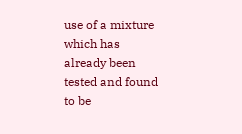use of a mixture which has already been tested and found to be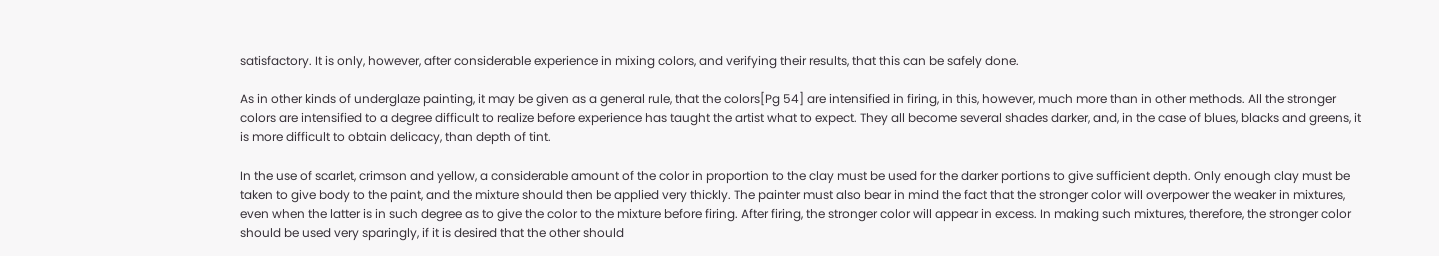satisfactory. It is only, however, after considerable experience in mixing colors, and verifying their results, that this can be safely done.

As in other kinds of underglaze painting, it may be given as a general rule, that the colors[Pg 54] are intensified in firing, in this, however, much more than in other methods. All the stronger colors are intensified to a degree difficult to realize before experience has taught the artist what to expect. They all become several shades darker, and, in the case of blues, blacks and greens, it is more difficult to obtain delicacy, than depth of tint.

In the use of scarlet, crimson and yellow, a considerable amount of the color in proportion to the clay must be used for the darker portions to give sufficient depth. Only enough clay must be taken to give body to the paint, and the mixture should then be applied very thickly. The painter must also bear in mind the fact that the stronger color will overpower the weaker in mixtures, even when the latter is in such degree as to give the color to the mixture before firing. After firing, the stronger color will appear in excess. In making such mixtures, therefore, the stronger color should be used very sparingly, if it is desired that the other should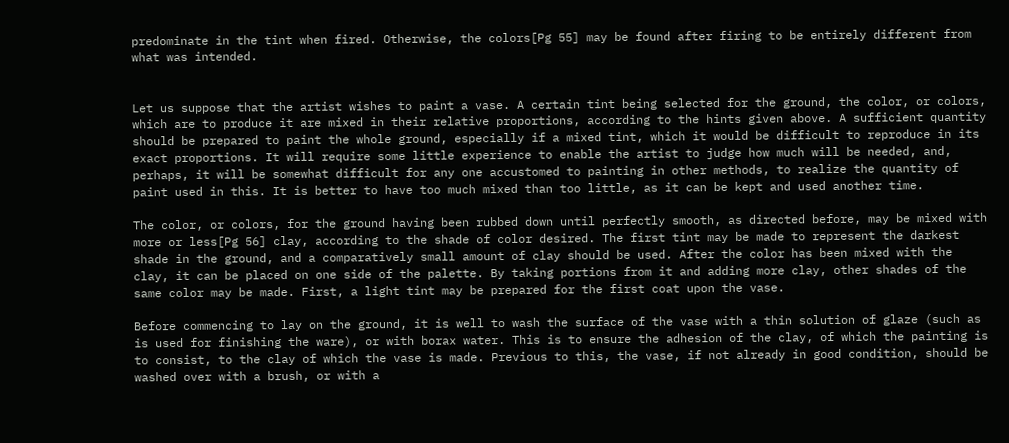predominate in the tint when fired. Otherwise, the colors[Pg 55] may be found after firing to be entirely different from what was intended.


Let us suppose that the artist wishes to paint a vase. A certain tint being selected for the ground, the color, or colors, which are to produce it are mixed in their relative proportions, according to the hints given above. A sufficient quantity should be prepared to paint the whole ground, especially if a mixed tint, which it would be difficult to reproduce in its exact proportions. It will require some little experience to enable the artist to judge how much will be needed, and, perhaps, it will be somewhat difficult for any one accustomed to painting in other methods, to realize the quantity of paint used in this. It is better to have too much mixed than too little, as it can be kept and used another time.

The color, or colors, for the ground having been rubbed down until perfectly smooth, as directed before, may be mixed with more or less[Pg 56] clay, according to the shade of color desired. The first tint may be made to represent the darkest shade in the ground, and a comparatively small amount of clay should be used. After the color has been mixed with the clay, it can be placed on one side of the palette. By taking portions from it and adding more clay, other shades of the same color may be made. First, a light tint may be prepared for the first coat upon the vase.

Before commencing to lay on the ground, it is well to wash the surface of the vase with a thin solution of glaze (such as is used for finishing the ware), or with borax water. This is to ensure the adhesion of the clay, of which the painting is to consist, to the clay of which the vase is made. Previous to this, the vase, if not already in good condition, should be washed over with a brush, or with a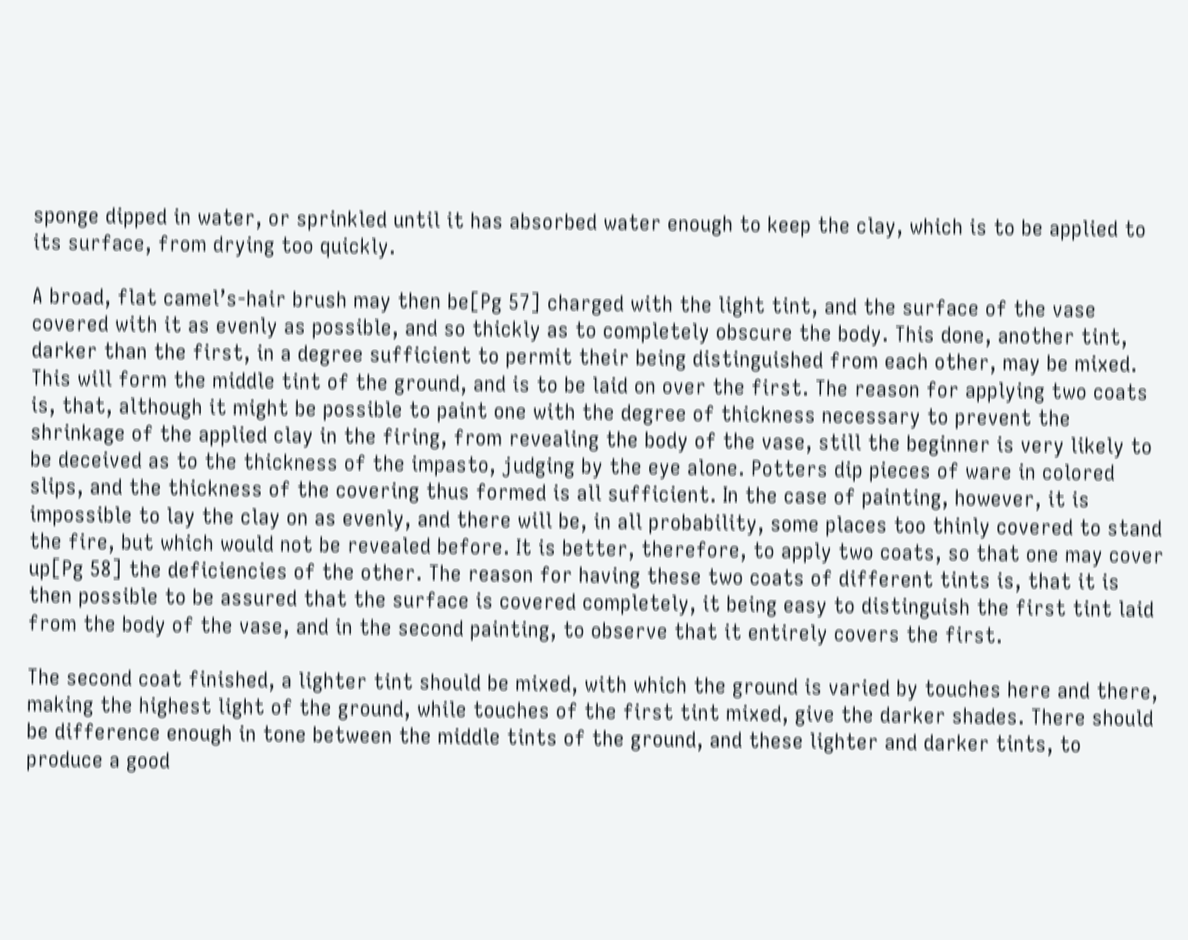sponge dipped in water, or sprinkled until it has absorbed water enough to keep the clay, which is to be applied to its surface, from drying too quickly.

A broad, flat camel’s-hair brush may then be[Pg 57] charged with the light tint, and the surface of the vase covered with it as evenly as possible, and so thickly as to completely obscure the body. This done, another tint, darker than the first, in a degree sufficient to permit their being distinguished from each other, may be mixed. This will form the middle tint of the ground, and is to be laid on over the first. The reason for applying two coats is, that, although it might be possible to paint one with the degree of thickness necessary to prevent the shrinkage of the applied clay in the firing, from revealing the body of the vase, still the beginner is very likely to be deceived as to the thickness of the impasto, judging by the eye alone. Potters dip pieces of ware in colored slips, and the thickness of the covering thus formed is all sufficient. In the case of painting, however, it is impossible to lay the clay on as evenly, and there will be, in all probability, some places too thinly covered to stand the fire, but which would not be revealed before. It is better, therefore, to apply two coats, so that one may cover up[Pg 58] the deficiencies of the other. The reason for having these two coats of different tints is, that it is then possible to be assured that the surface is covered completely, it being easy to distinguish the first tint laid from the body of the vase, and in the second painting, to observe that it entirely covers the first.

The second coat finished, a lighter tint should be mixed, with which the ground is varied by touches here and there, making the highest light of the ground, while touches of the first tint mixed, give the darker shades. There should be difference enough in tone between the middle tints of the ground, and these lighter and darker tints, to produce a good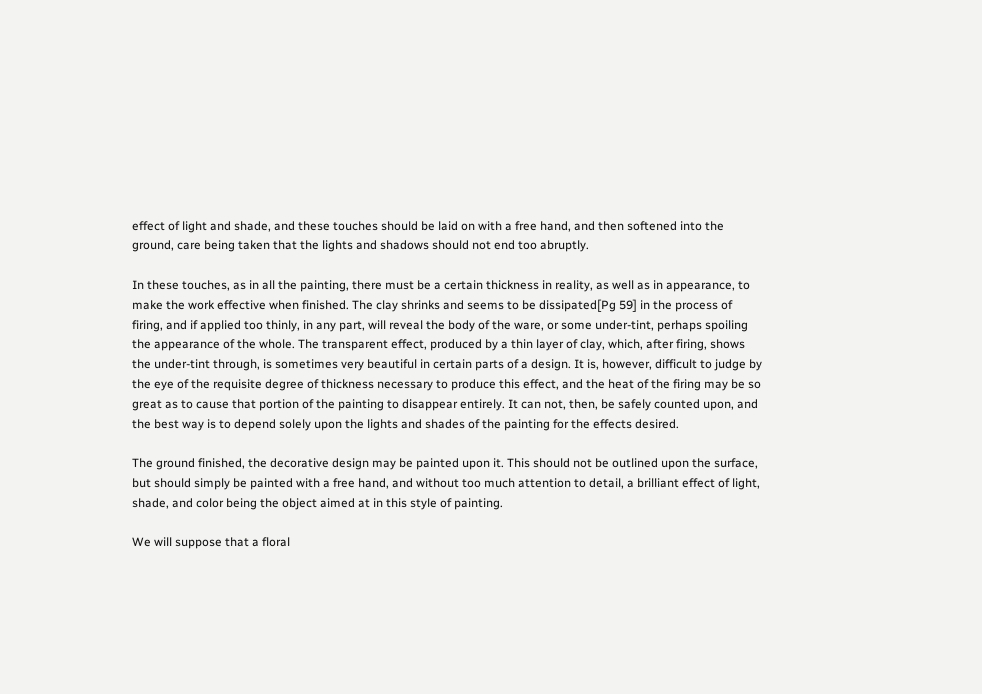effect of light and shade, and these touches should be laid on with a free hand, and then softened into the ground, care being taken that the lights and shadows should not end too abruptly.

In these touches, as in all the painting, there must be a certain thickness in reality, as well as in appearance, to make the work effective when finished. The clay shrinks and seems to be dissipated[Pg 59] in the process of firing, and if applied too thinly, in any part, will reveal the body of the ware, or some under-tint, perhaps spoiling the appearance of the whole. The transparent effect, produced by a thin layer of clay, which, after firing, shows the under-tint through, is sometimes very beautiful in certain parts of a design. It is, however, difficult to judge by the eye of the requisite degree of thickness necessary to produce this effect, and the heat of the firing may be so great as to cause that portion of the painting to disappear entirely. It can not, then, be safely counted upon, and the best way is to depend solely upon the lights and shades of the painting for the effects desired.

The ground finished, the decorative design may be painted upon it. This should not be outlined upon the surface, but should simply be painted with a free hand, and without too much attention to detail, a brilliant effect of light, shade, and color being the object aimed at in this style of painting.

We will suppose that a floral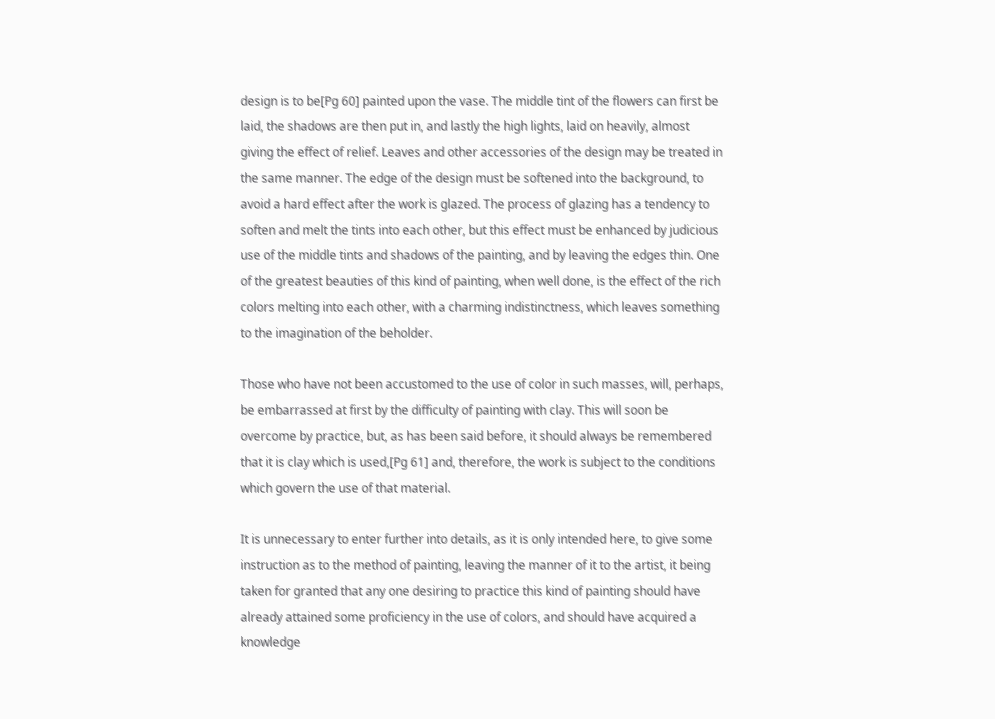design is to be[Pg 60] painted upon the vase. The middle tint of the flowers can first be laid, the shadows are then put in, and lastly the high lights, laid on heavily, almost giving the effect of relief. Leaves and other accessories of the design may be treated in the same manner. The edge of the design must be softened into the background, to avoid a hard effect after the work is glazed. The process of glazing has a tendency to soften and melt the tints into each other, but this effect must be enhanced by judicious use of the middle tints and shadows of the painting, and by leaving the edges thin. One of the greatest beauties of this kind of painting, when well done, is the effect of the rich colors melting into each other, with a charming indistinctness, which leaves something to the imagination of the beholder.

Those who have not been accustomed to the use of color in such masses, will, perhaps, be embarrassed at first by the difficulty of painting with clay. This will soon be overcome by practice, but, as has been said before, it should always be remembered that it is clay which is used,[Pg 61] and, therefore, the work is subject to the conditions which govern the use of that material.

It is unnecessary to enter further into details, as it is only intended here, to give some instruction as to the method of painting, leaving the manner of it to the artist, it being taken for granted that any one desiring to practice this kind of painting should have already attained some proficiency in the use of colors, and should have acquired a knowledge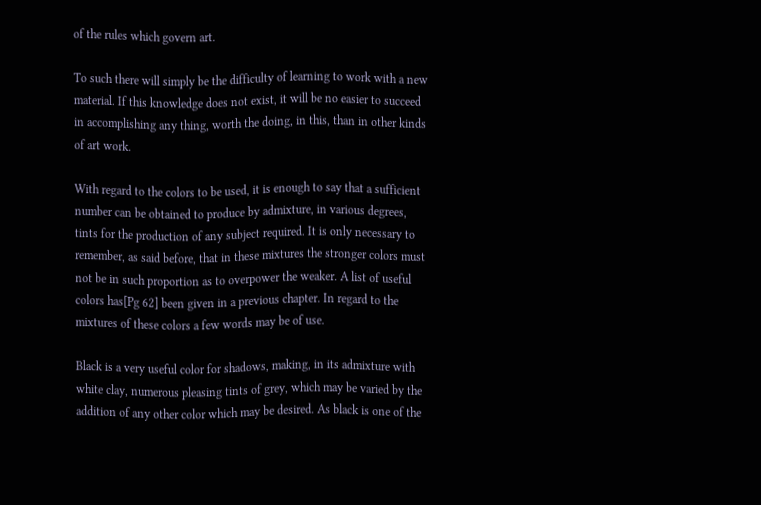of the rules which govern art.

To such there will simply be the difficulty of learning to work with a new material. If this knowledge does not exist, it will be no easier to succeed in accomplishing any thing, worth the doing, in this, than in other kinds of art work.

With regard to the colors to be used, it is enough to say that a sufficient number can be obtained to produce by admixture, in various degrees, tints for the production of any subject required. It is only necessary to remember, as said before, that in these mixtures the stronger colors must not be in such proportion as to overpower the weaker. A list of useful colors has[Pg 62] been given in a previous chapter. In regard to the mixtures of these colors a few words may be of use.

Black is a very useful color for shadows, making, in its admixture with white clay, numerous pleasing tints of grey, which may be varied by the addition of any other color which may be desired. As black is one of the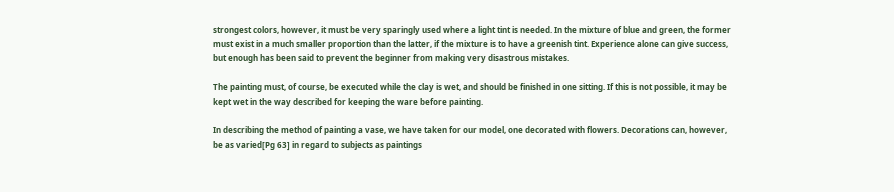strongest colors, however, it must be very sparingly used where a light tint is needed. In the mixture of blue and green, the former must exist in a much smaller proportion than the latter, if the mixture is to have a greenish tint. Experience alone can give success, but enough has been said to prevent the beginner from making very disastrous mistakes.

The painting must, of course, be executed while the clay is wet, and should be finished in one sitting. If this is not possible, it may be kept wet in the way described for keeping the ware before painting.

In describing the method of painting a vase, we have taken for our model, one decorated with flowers. Decorations can, however, be as varied[Pg 63] in regard to subjects as paintings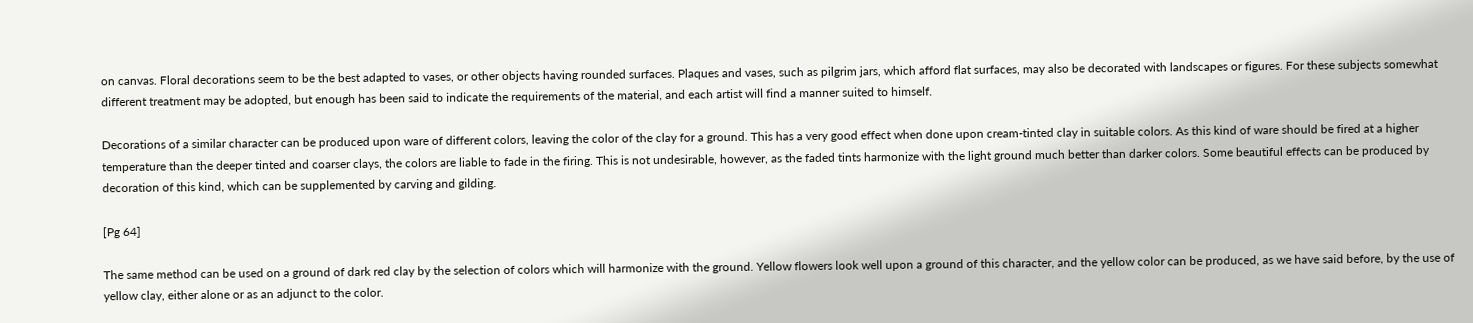on canvas. Floral decorations seem to be the best adapted to vases, or other objects having rounded surfaces. Plaques and vases, such as pilgrim jars, which afford flat surfaces, may also be decorated with landscapes or figures. For these subjects somewhat different treatment may be adopted, but enough has been said to indicate the requirements of the material, and each artist will find a manner suited to himself.

Decorations of a similar character can be produced upon ware of different colors, leaving the color of the clay for a ground. This has a very good effect when done upon cream-tinted clay in suitable colors. As this kind of ware should be fired at a higher temperature than the deeper tinted and coarser clays, the colors are liable to fade in the firing. This is not undesirable, however, as the faded tints harmonize with the light ground much better than darker colors. Some beautiful effects can be produced by decoration of this kind, which can be supplemented by carving and gilding.

[Pg 64]

The same method can be used on a ground of dark red clay by the selection of colors which will harmonize with the ground. Yellow flowers look well upon a ground of this character, and the yellow color can be produced, as we have said before, by the use of yellow clay, either alone or as an adjunct to the color.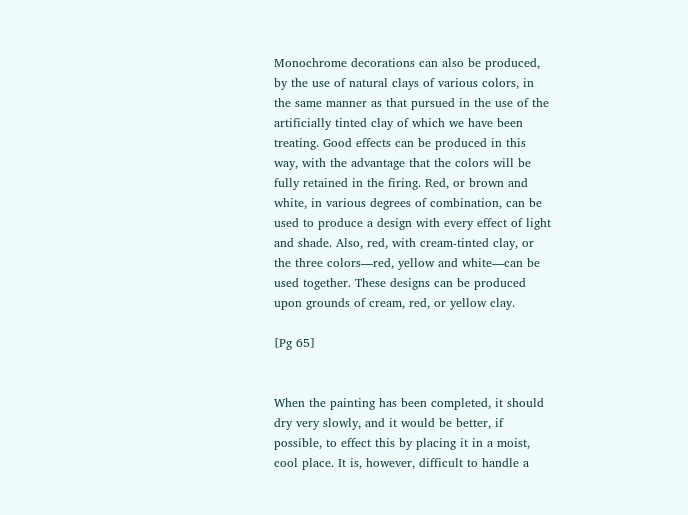Monochrome decorations can also be produced, by the use of natural clays of various colors, in the same manner as that pursued in the use of the artificially tinted clay of which we have been treating. Good effects can be produced in this way, with the advantage that the colors will be fully retained in the firing. Red, or brown and white, in various degrees of combination, can be used to produce a design with every effect of light and shade. Also, red, with cream-tinted clay, or the three colors—red, yellow and white—can be used together. These designs can be produced upon grounds of cream, red, or yellow clay.

[Pg 65]


When the painting has been completed, it should dry very slowly, and it would be better, if possible, to effect this by placing it in a moist, cool place. It is, however, difficult to handle a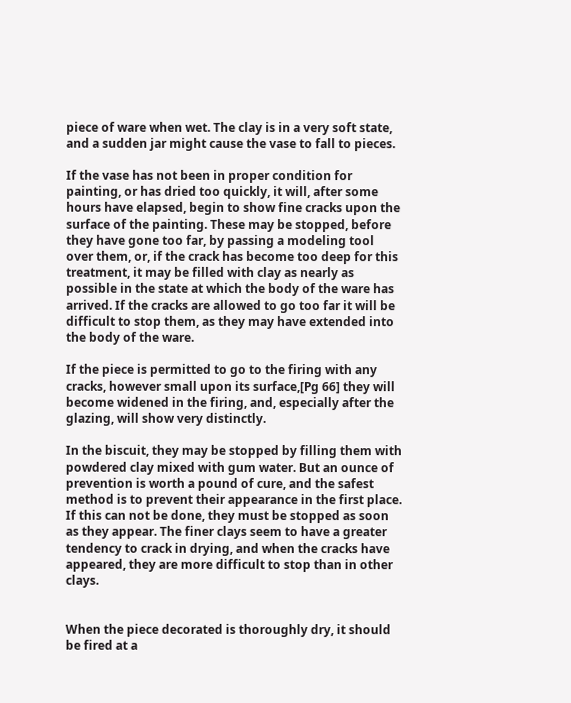piece of ware when wet. The clay is in a very soft state, and a sudden jar might cause the vase to fall to pieces.

If the vase has not been in proper condition for painting, or has dried too quickly, it will, after some hours have elapsed, begin to show fine cracks upon the surface of the painting. These may be stopped, before they have gone too far, by passing a modeling tool over them, or, if the crack has become too deep for this treatment, it may be filled with clay as nearly as possible in the state at which the body of the ware has arrived. If the cracks are allowed to go too far it will be difficult to stop them, as they may have extended into the body of the ware.

If the piece is permitted to go to the firing with any cracks, however small upon its surface,[Pg 66] they will become widened in the firing, and, especially after the glazing, will show very distinctly.

In the biscuit, they may be stopped by filling them with powdered clay mixed with gum water. But an ounce of prevention is worth a pound of cure, and the safest method is to prevent their appearance in the first place. If this can not be done, they must be stopped as soon as they appear. The finer clays seem to have a greater tendency to crack in drying, and when the cracks have appeared, they are more difficult to stop than in other clays.


When the piece decorated is thoroughly dry, it should be fired at a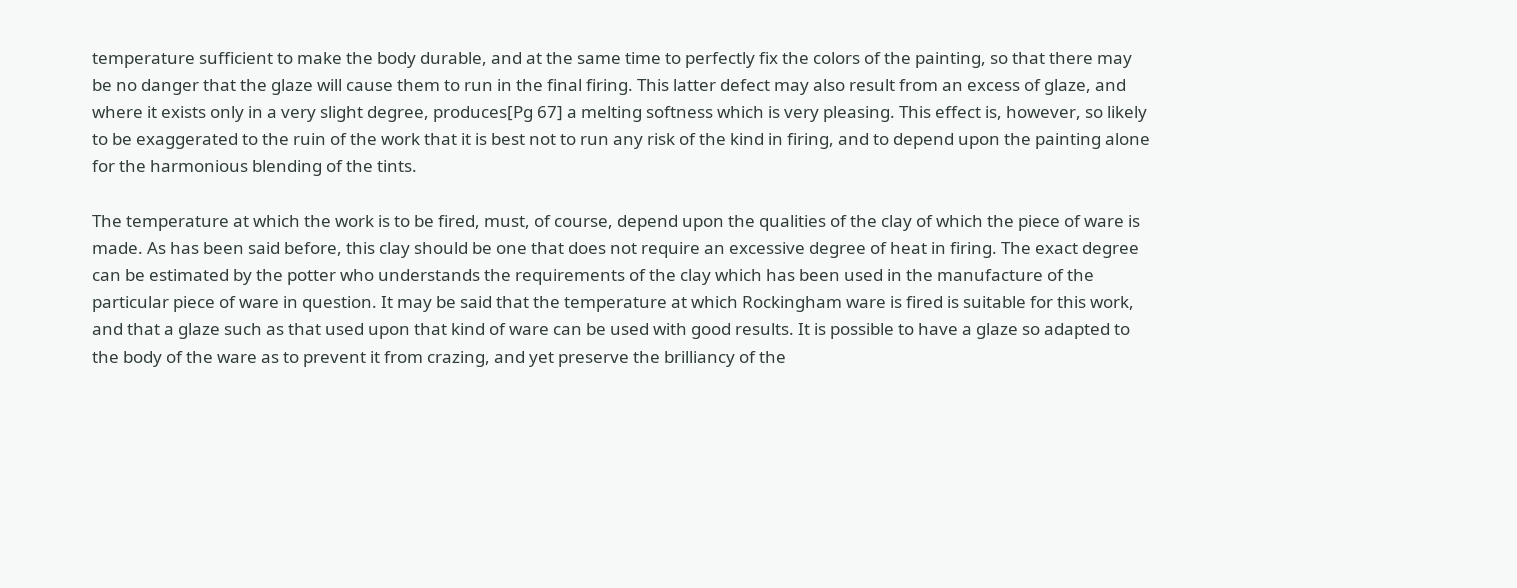temperature sufficient to make the body durable, and at the same time to perfectly fix the colors of the painting, so that there may be no danger that the glaze will cause them to run in the final firing. This latter defect may also result from an excess of glaze, and where it exists only in a very slight degree, produces[Pg 67] a melting softness which is very pleasing. This effect is, however, so likely to be exaggerated to the ruin of the work that it is best not to run any risk of the kind in firing, and to depend upon the painting alone for the harmonious blending of the tints.

The temperature at which the work is to be fired, must, of course, depend upon the qualities of the clay of which the piece of ware is made. As has been said before, this clay should be one that does not require an excessive degree of heat in firing. The exact degree can be estimated by the potter who understands the requirements of the clay which has been used in the manufacture of the particular piece of ware in question. It may be said that the temperature at which Rockingham ware is fired is suitable for this work, and that a glaze such as that used upon that kind of ware can be used with good results. It is possible to have a glaze so adapted to the body of the ware as to prevent it from crazing, and yet preserve the brilliancy of the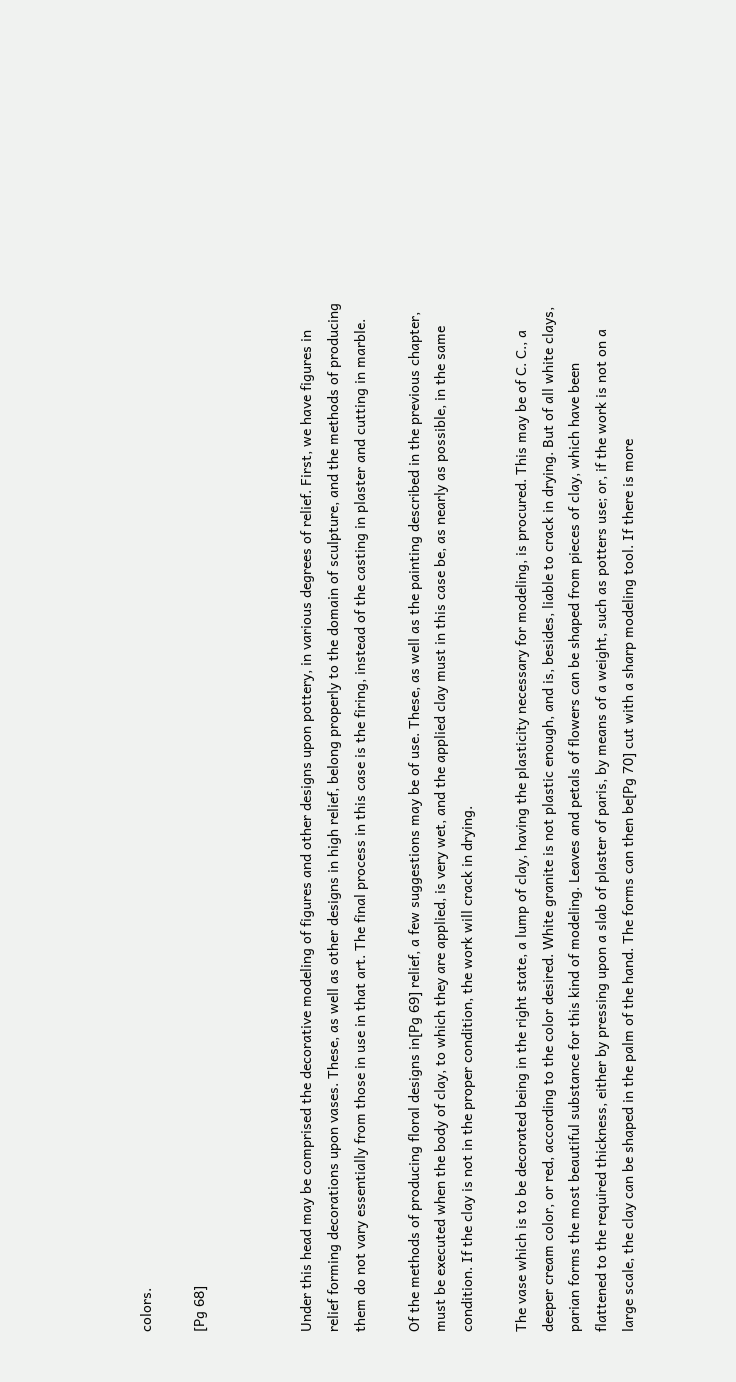colors.

[Pg 68]



Under this head may be comprised the decorative modeling of figures and other designs upon pottery, in various degrees of relief. First, we have figures in relief forming decorations upon vases. These, as well as other designs in high relief, belong properly to the domain of sculpture, and the methods of producing them do not vary essentially from those in use in that art. The final process in this case is the firing, instead of the casting in plaster and cutting in marble.

Of the methods of producing floral designs in[Pg 69] relief, a few suggestions may be of use. These, as well as the painting described in the previous chapter, must be executed when the body of clay, to which they are applied, is very wet, and the applied clay must in this case be, as nearly as possible, in the same condition. If the clay is not in the proper condition, the work will crack in drying.

The vase which is to be decorated being in the right state, a lump of clay, having the plasticity necessary for modeling, is procured. This may be of C. C., a deeper cream color, or red, according to the color desired. White granite is not plastic enough, and is, besides, liable to crack in drying. But of all white clays, parian forms the most beautiful substance for this kind of modeling. Leaves and petals of flowers can be shaped from pieces of clay, which have been flattened to the required thickness, either by pressing upon a slab of plaster of paris, by means of a weight, such as potters use; or, if the work is not on a large scale, the clay can be shaped in the palm of the hand. The forms can then be[Pg 70] cut with a sharp modeling tool. If there is more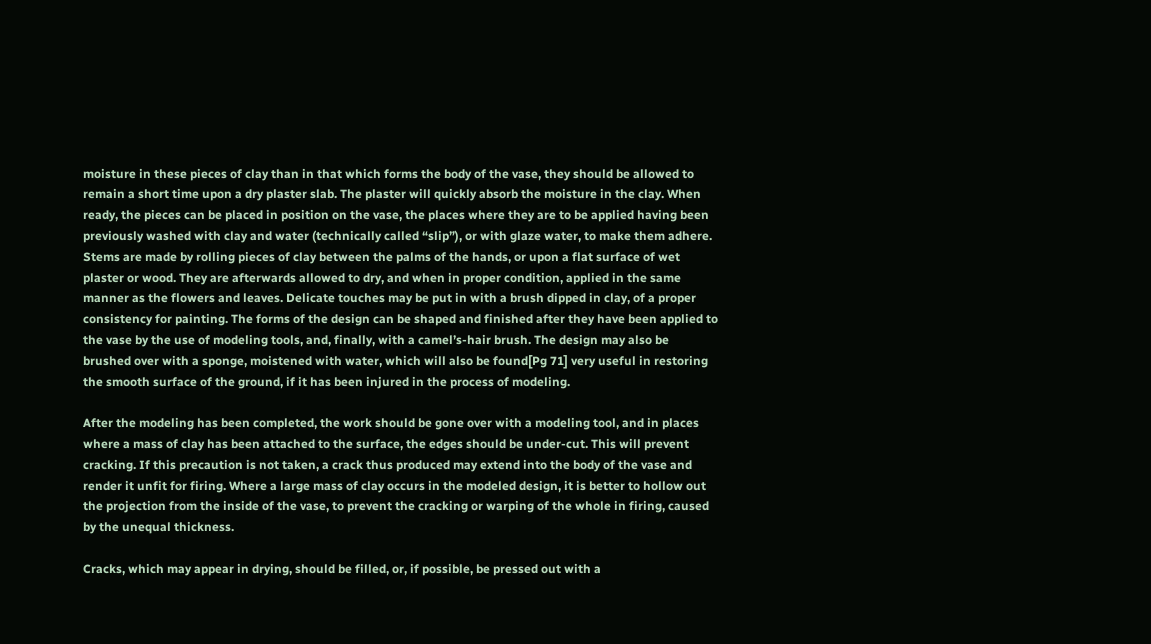moisture in these pieces of clay than in that which forms the body of the vase, they should be allowed to remain a short time upon a dry plaster slab. The plaster will quickly absorb the moisture in the clay. When ready, the pieces can be placed in position on the vase, the places where they are to be applied having been previously washed with clay and water (technically called “slip”), or with glaze water, to make them adhere. Stems are made by rolling pieces of clay between the palms of the hands, or upon a flat surface of wet plaster or wood. They are afterwards allowed to dry, and when in proper condition, applied in the same manner as the flowers and leaves. Delicate touches may be put in with a brush dipped in clay, of a proper consistency for painting. The forms of the design can be shaped and finished after they have been applied to the vase by the use of modeling tools, and, finally, with a camel’s-hair brush. The design may also be brushed over with a sponge, moistened with water, which will also be found[Pg 71] very useful in restoring the smooth surface of the ground, if it has been injured in the process of modeling.

After the modeling has been completed, the work should be gone over with a modeling tool, and in places where a mass of clay has been attached to the surface, the edges should be under-cut. This will prevent cracking. If this precaution is not taken, a crack thus produced may extend into the body of the vase and render it unfit for firing. Where a large mass of clay occurs in the modeled design, it is better to hollow out the projection from the inside of the vase, to prevent the cracking or warping of the whole in firing, caused by the unequal thickness.

Cracks, which may appear in drying, should be filled, or, if possible, be pressed out with a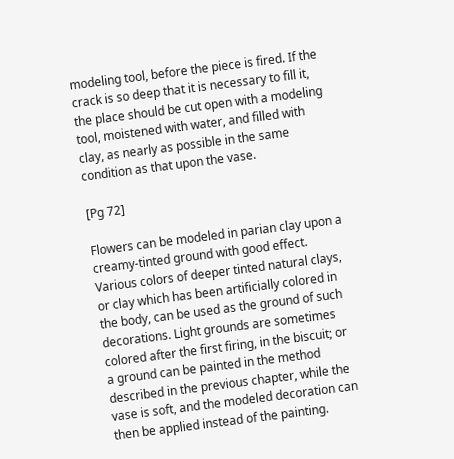modeling tool, before the piece is fired. If the crack is so deep that it is necessary to fill it, the place should be cut open with a modeling tool, moistened with water, and filled with clay, as nearly as possible in the same condition as that upon the vase.

[Pg 72]

Flowers can be modeled in parian clay upon a creamy-tinted ground with good effect. Various colors of deeper tinted natural clays, or clay which has been artificially colored in the body, can be used as the ground of such decorations. Light grounds are sometimes colored after the first firing, in the biscuit; or a ground can be painted in the method described in the previous chapter, while the vase is soft, and the modeled decoration can then be applied instead of the painting.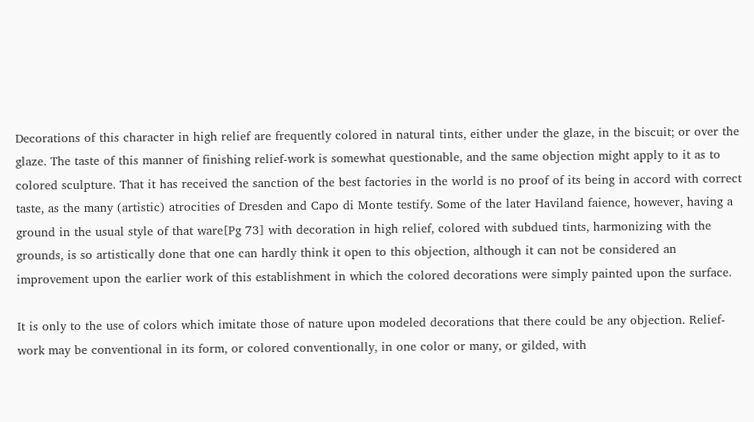Decorations of this character in high relief are frequently colored in natural tints, either under the glaze, in the biscuit; or over the glaze. The taste of this manner of finishing relief-work is somewhat questionable, and the same objection might apply to it as to colored sculpture. That it has received the sanction of the best factories in the world is no proof of its being in accord with correct taste, as the many (artistic) atrocities of Dresden and Capo di Monte testify. Some of the later Haviland faience, however, having a ground in the usual style of that ware[Pg 73] with decoration in high relief, colored with subdued tints, harmonizing with the grounds, is so artistically done that one can hardly think it open to this objection, although it can not be considered an improvement upon the earlier work of this establishment in which the colored decorations were simply painted upon the surface.

It is only to the use of colors which imitate those of nature upon modeled decorations that there could be any objection. Relief-work may be conventional in its form, or colored conventionally, in one color or many, or gilded, with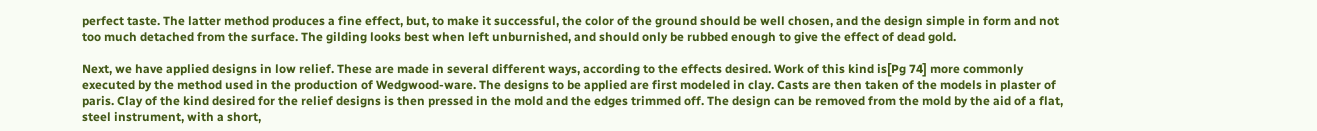perfect taste. The latter method produces a fine effect, but, to make it successful, the color of the ground should be well chosen, and the design simple in form and not too much detached from the surface. The gilding looks best when left unburnished, and should only be rubbed enough to give the effect of dead gold.

Next, we have applied designs in low relief. These are made in several different ways, according to the effects desired. Work of this kind is[Pg 74] more commonly executed by the method used in the production of Wedgwood-ware. The designs to be applied are first modeled in clay. Casts are then taken of the models in plaster of paris. Clay of the kind desired for the relief designs is then pressed in the mold and the edges trimmed off. The design can be removed from the mold by the aid of a flat, steel instrument, with a short,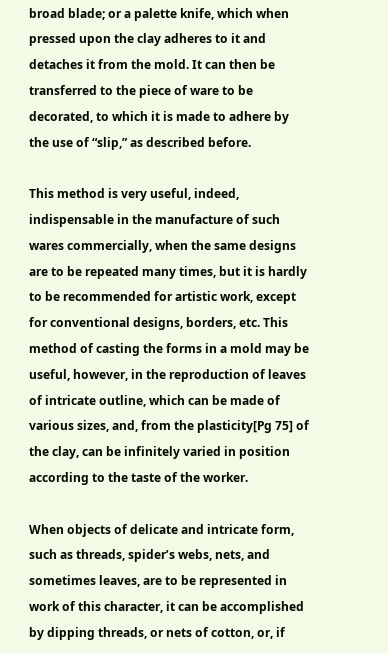broad blade; or a palette knife, which when pressed upon the clay adheres to it and detaches it from the mold. It can then be transferred to the piece of ware to be decorated, to which it is made to adhere by the use of “slip,” as described before.

This method is very useful, indeed, indispensable in the manufacture of such wares commercially, when the same designs are to be repeated many times, but it is hardly to be recommended for artistic work, except for conventional designs, borders, etc. This method of casting the forms in a mold may be useful, however, in the reproduction of leaves of intricate outline, which can be made of various sizes, and, from the plasticity[Pg 75] of the clay, can be infinitely varied in position according to the taste of the worker.

When objects of delicate and intricate form, such as threads, spider’s webs, nets, and sometimes leaves, are to be represented in work of this character, it can be accomplished by dipping threads, or nets of cotton, or, if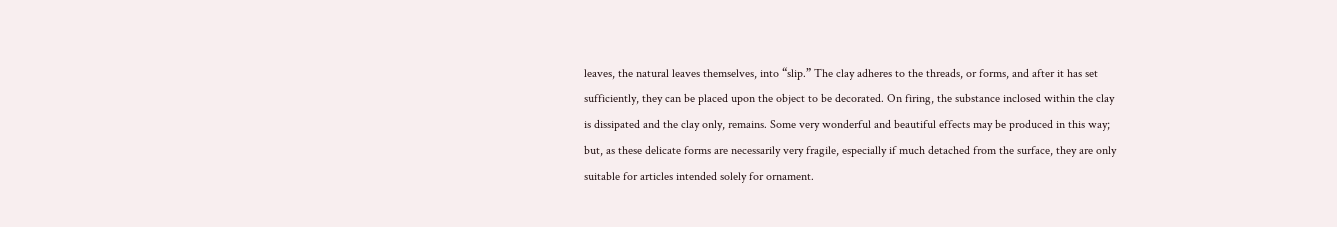leaves, the natural leaves themselves, into “slip.” The clay adheres to the threads, or forms, and after it has set sufficiently, they can be placed upon the object to be decorated. On firing, the substance inclosed within the clay is dissipated and the clay only, remains. Some very wonderful and beautiful effects may be produced in this way; but, as these delicate forms are necessarily very fragile, especially if much detached from the surface, they are only suitable for articles intended solely for ornament.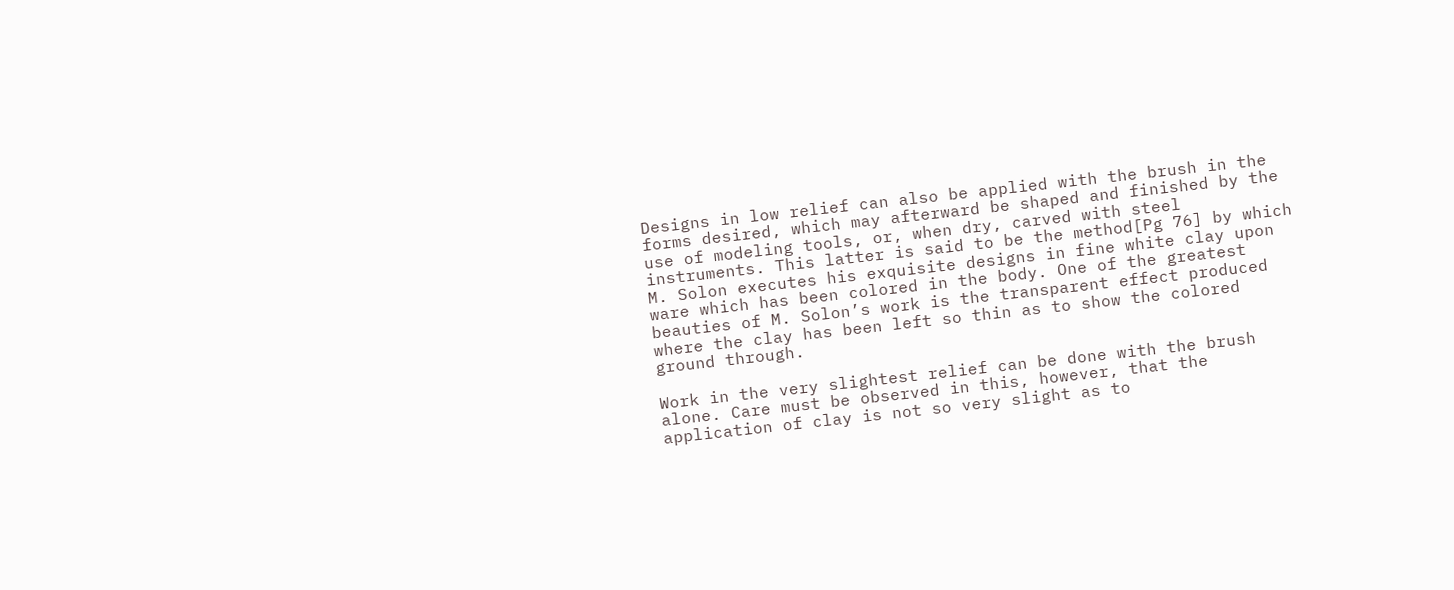Designs in low relief can also be applied with the brush in the forms desired, which may afterward be shaped and finished by the use of modeling tools, or, when dry, carved with steel instruments. This latter is said to be the method[Pg 76] by which M. Solon executes his exquisite designs in fine white clay upon ware which has been colored in the body. One of the greatest beauties of M. Solon’s work is the transparent effect produced where the clay has been left so thin as to show the colored ground through.

Work in the very slightest relief can be done with the brush alone. Care must be observed in this, however, that the application of clay is not so very slight as to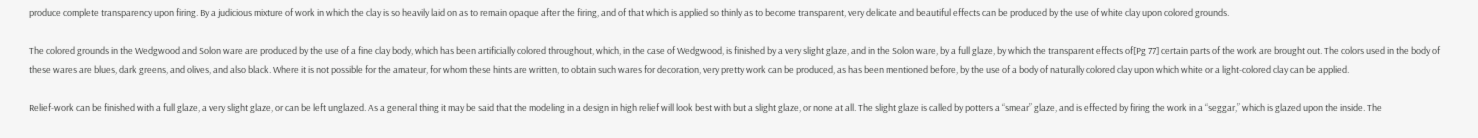produce complete transparency upon firing. By a judicious mixture of work in which the clay is so heavily laid on as to remain opaque after the firing, and of that which is applied so thinly as to become transparent, very delicate and beautiful effects can be produced by the use of white clay upon colored grounds.

The colored grounds in the Wedgwood and Solon ware are produced by the use of a fine clay body, which has been artificially colored throughout, which, in the case of Wedgwood, is finished by a very slight glaze, and in the Solon ware, by a full glaze, by which the transparent effects of[Pg 77] certain parts of the work are brought out. The colors used in the body of these wares are blues, dark greens, and olives, and also black. Where it is not possible for the amateur, for whom these hints are written, to obtain such wares for decoration, very pretty work can be produced, as has been mentioned before, by the use of a body of naturally colored clay upon which white or a light-colored clay can be applied.

Relief-work can be finished with a full glaze, a very slight glaze, or can be left unglazed. As a general thing it may be said that the modeling in a design in high relief will look best with but a slight glaze, or none at all. The slight glaze is called by potters a “smear” glaze, and is effected by firing the work in a “seggar,” which is glazed upon the inside. The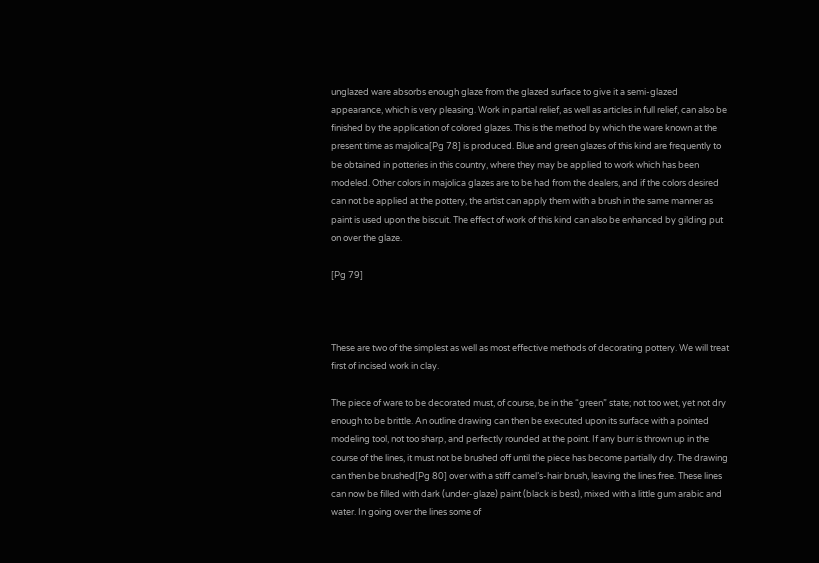unglazed ware absorbs enough glaze from the glazed surface to give it a semi-glazed appearance, which is very pleasing. Work in partial relief, as well as articles in full relief, can also be finished by the application of colored glazes. This is the method by which the ware known at the present time as majolica[Pg 78] is produced. Blue and green glazes of this kind are frequently to be obtained in potteries in this country, where they may be applied to work which has been modeled. Other colors in majolica glazes are to be had from the dealers, and if the colors desired can not be applied at the pottery, the artist can apply them with a brush in the same manner as paint is used upon the biscuit. The effect of work of this kind can also be enhanced by gilding put on over the glaze.

[Pg 79]



These are two of the simplest as well as most effective methods of decorating pottery. We will treat first of incised work in clay.

The piece of ware to be decorated must, of course, be in the “green” state; not too wet, yet not dry enough to be brittle. An outline drawing can then be executed upon its surface with a pointed modeling tool, not too sharp, and perfectly rounded at the point. If any burr is thrown up in the course of the lines, it must not be brushed off until the piece has become partially dry. The drawing can then be brushed[Pg 80] over with a stiff camel’s-hair brush, leaving the lines free. These lines can now be filled with dark (under-glaze) paint (black is best), mixed with a little gum arabic and water. In going over the lines some of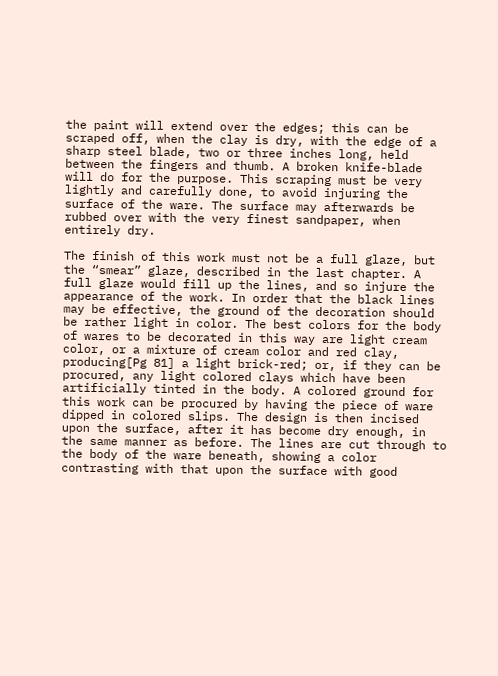the paint will extend over the edges; this can be scraped off, when the clay is dry, with the edge of a sharp steel blade, two or three inches long, held between the fingers and thumb. A broken knife-blade will do for the purpose. This scraping must be very lightly and carefully done, to avoid injuring the surface of the ware. The surface may afterwards be rubbed over with the very finest sandpaper, when entirely dry.

The finish of this work must not be a full glaze, but the “smear” glaze, described in the last chapter. A full glaze would fill up the lines, and so injure the appearance of the work. In order that the black lines may be effective, the ground of the decoration should be rather light in color. The best colors for the body of wares to be decorated in this way are light cream color, or a mixture of cream color and red clay, producing[Pg 81] a light brick-red; or, if they can be procured, any light colored clays which have been artificially tinted in the body. A colored ground for this work can be procured by having the piece of ware dipped in colored slips. The design is then incised upon the surface, after it has become dry enough, in the same manner as before. The lines are cut through to the body of the ware beneath, showing a color contrasting with that upon the surface with good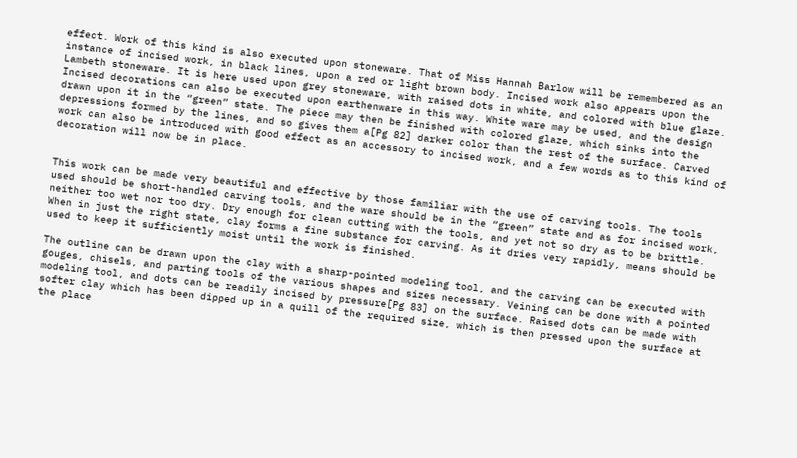effect. Work of this kind is also executed upon stoneware. That of Miss Hannah Barlow will be remembered as an instance of incised work, in black lines, upon a red or light brown body. Incised work also appears upon the Lambeth stoneware. It is here used upon grey stoneware, with raised dots in white, and colored with blue glaze. Incised decorations can also be executed upon earthenware in this way. White ware may be used, and the design drawn upon it in the “green” state. The piece may then be finished with colored glaze, which sinks into the depressions formed by the lines, and so gives them a[Pg 82] darker color than the rest of the surface. Carved work can also be introduced with good effect as an accessory to incised work, and a few words as to this kind of decoration will now be in place.


This work can be made very beautiful and effective by those familiar with the use of carving tools. The tools used should be short-handled carving tools, and the ware should be in the “green” state and as for incised work, neither too wet nor too dry. Dry enough for clean cutting with the tools, and yet not so dry as to be brittle. When in just the right state, clay forms a fine substance for carving. As it dries very rapidly, means should be used to keep it sufficiently moist until the work is finished.

The outline can be drawn upon the clay with a sharp-pointed modeling tool, and the carving can be executed with gouges, chisels, and parting tools of the various shapes and sizes necessary. Veining can be done with a pointed modeling tool, and dots can be readily incised by pressure[Pg 83] on the surface. Raised dots can be made with softer clay which has been dipped up in a quill of the required size, which is then pressed upon the surface at the place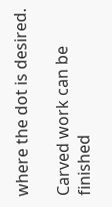where the dot is desired.

Carved work can be finished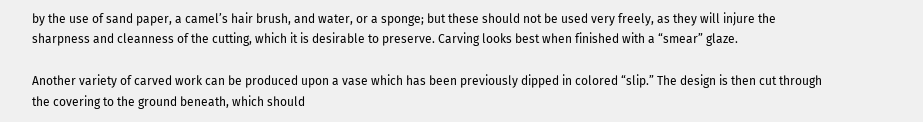by the use of sand paper, a camel’s hair brush, and water, or a sponge; but these should not be used very freely, as they will injure the sharpness and cleanness of the cutting, which it is desirable to preserve. Carving looks best when finished with a “smear” glaze.

Another variety of carved work can be produced upon a vase which has been previously dipped in colored “slip.” The design is then cut through the covering to the ground beneath, which should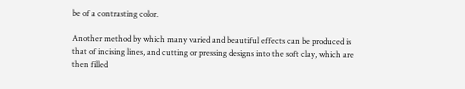be of a contrasting color.

Another method by which many varied and beautiful effects can be produced is that of incising lines, and cutting or pressing designs into the soft clay, which are then filled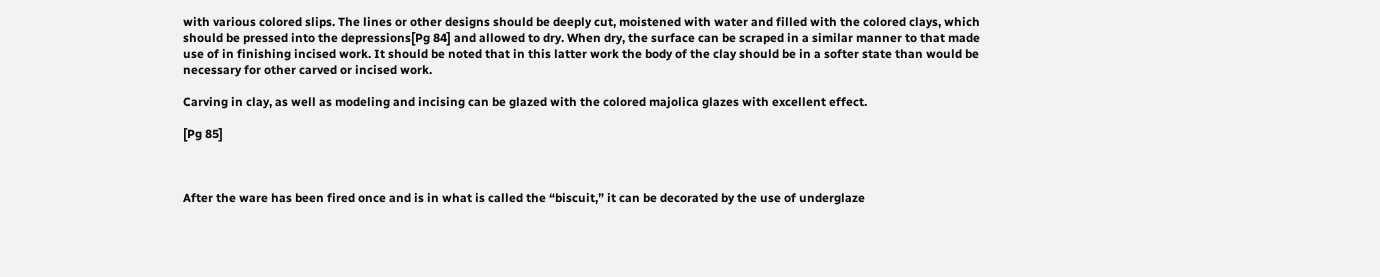with various colored slips. The lines or other designs should be deeply cut, moistened with water and filled with the colored clays, which should be pressed into the depressions[Pg 84] and allowed to dry. When dry, the surface can be scraped in a similar manner to that made use of in finishing incised work. It should be noted that in this latter work the body of the clay should be in a softer state than would be necessary for other carved or incised work.

Carving in clay, as well as modeling and incising can be glazed with the colored majolica glazes with excellent effect.

[Pg 85]



After the ware has been fired once and is in what is called the “biscuit,” it can be decorated by the use of underglaze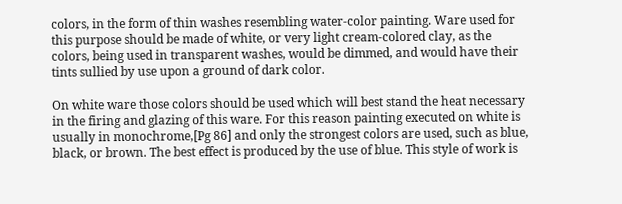colors, in the form of thin washes resembling water-color painting. Ware used for this purpose should be made of white, or very light cream-colored clay, as the colors, being used in transparent washes, would be dimmed, and would have their tints sullied by use upon a ground of dark color.

On white ware those colors should be used which will best stand the heat necessary in the firing and glazing of this ware. For this reason painting executed on white is usually in monochrome,[Pg 86] and only the strongest colors are used, such as blue, black, or brown. The best effect is produced by the use of blue. This style of work is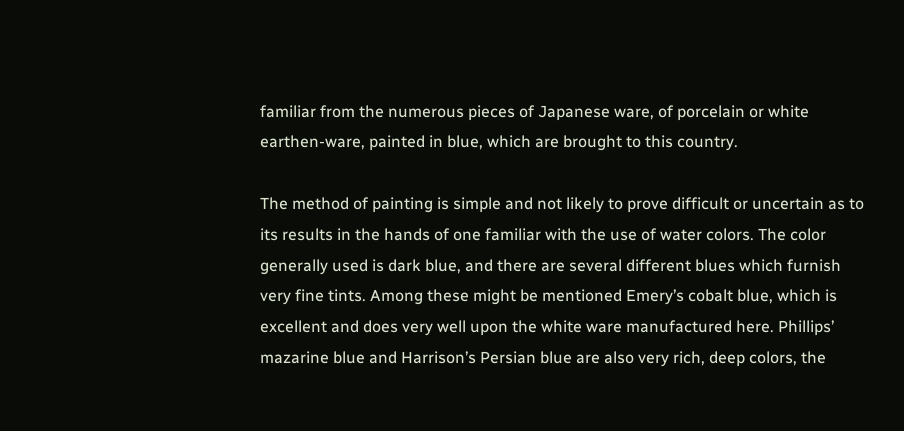familiar from the numerous pieces of Japanese ware, of porcelain or white earthen-ware, painted in blue, which are brought to this country.

The method of painting is simple and not likely to prove difficult or uncertain as to its results in the hands of one familiar with the use of water colors. The color generally used is dark blue, and there are several different blues which furnish very fine tints. Among these might be mentioned Emery’s cobalt blue, which is excellent and does very well upon the white ware manufactured here. Phillips’ mazarine blue and Harrison’s Persian blue are also very rich, deep colors, the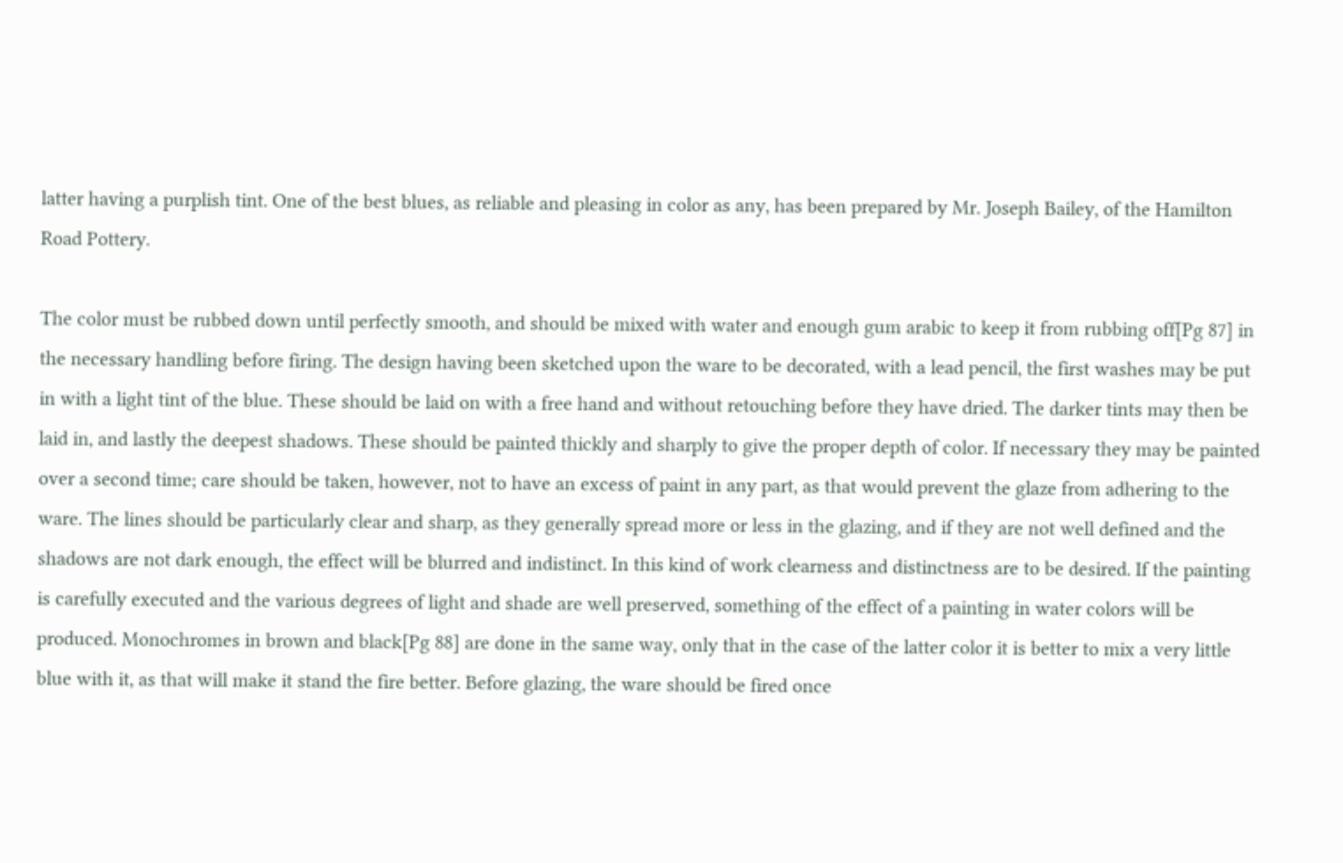latter having a purplish tint. One of the best blues, as reliable and pleasing in color as any, has been prepared by Mr. Joseph Bailey, of the Hamilton Road Pottery.

The color must be rubbed down until perfectly smooth, and should be mixed with water and enough gum arabic to keep it from rubbing off[Pg 87] in the necessary handling before firing. The design having been sketched upon the ware to be decorated, with a lead pencil, the first washes may be put in with a light tint of the blue. These should be laid on with a free hand and without retouching before they have dried. The darker tints may then be laid in, and lastly the deepest shadows. These should be painted thickly and sharply to give the proper depth of color. If necessary they may be painted over a second time; care should be taken, however, not to have an excess of paint in any part, as that would prevent the glaze from adhering to the ware. The lines should be particularly clear and sharp, as they generally spread more or less in the glazing, and if they are not well defined and the shadows are not dark enough, the effect will be blurred and indistinct. In this kind of work clearness and distinctness are to be desired. If the painting is carefully executed and the various degrees of light and shade are well preserved, something of the effect of a painting in water colors will be produced. Monochromes in brown and black[Pg 88] are done in the same way, only that in the case of the latter color it is better to mix a very little blue with it, as that will make it stand the fire better. Before glazing, the ware should be fired once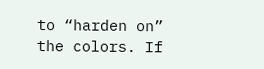to “harden on” the colors. If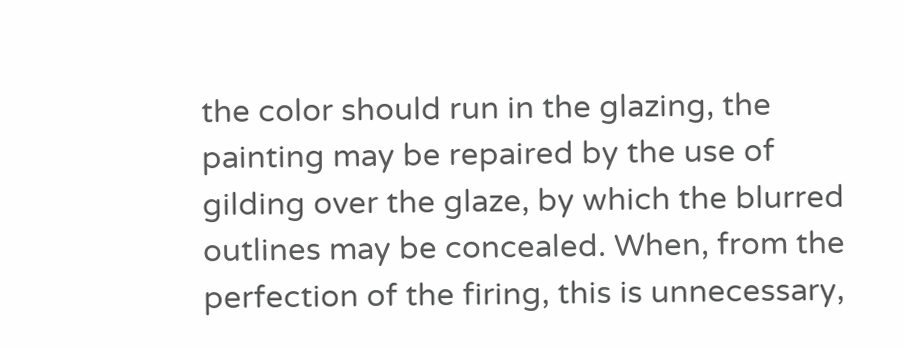the color should run in the glazing, the painting may be repaired by the use of gilding over the glaze, by which the blurred outlines may be concealed. When, from the perfection of the firing, this is unnecessary,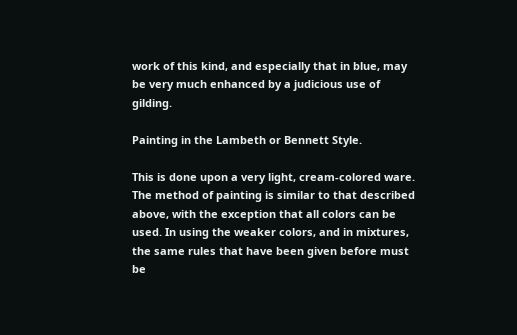work of this kind, and especially that in blue, may be very much enhanced by a judicious use of gilding.

Painting in the Lambeth or Bennett Style.

This is done upon a very light, cream-colored ware. The method of painting is similar to that described above, with the exception that all colors can be used. In using the weaker colors, and in mixtures, the same rules that have been given before must be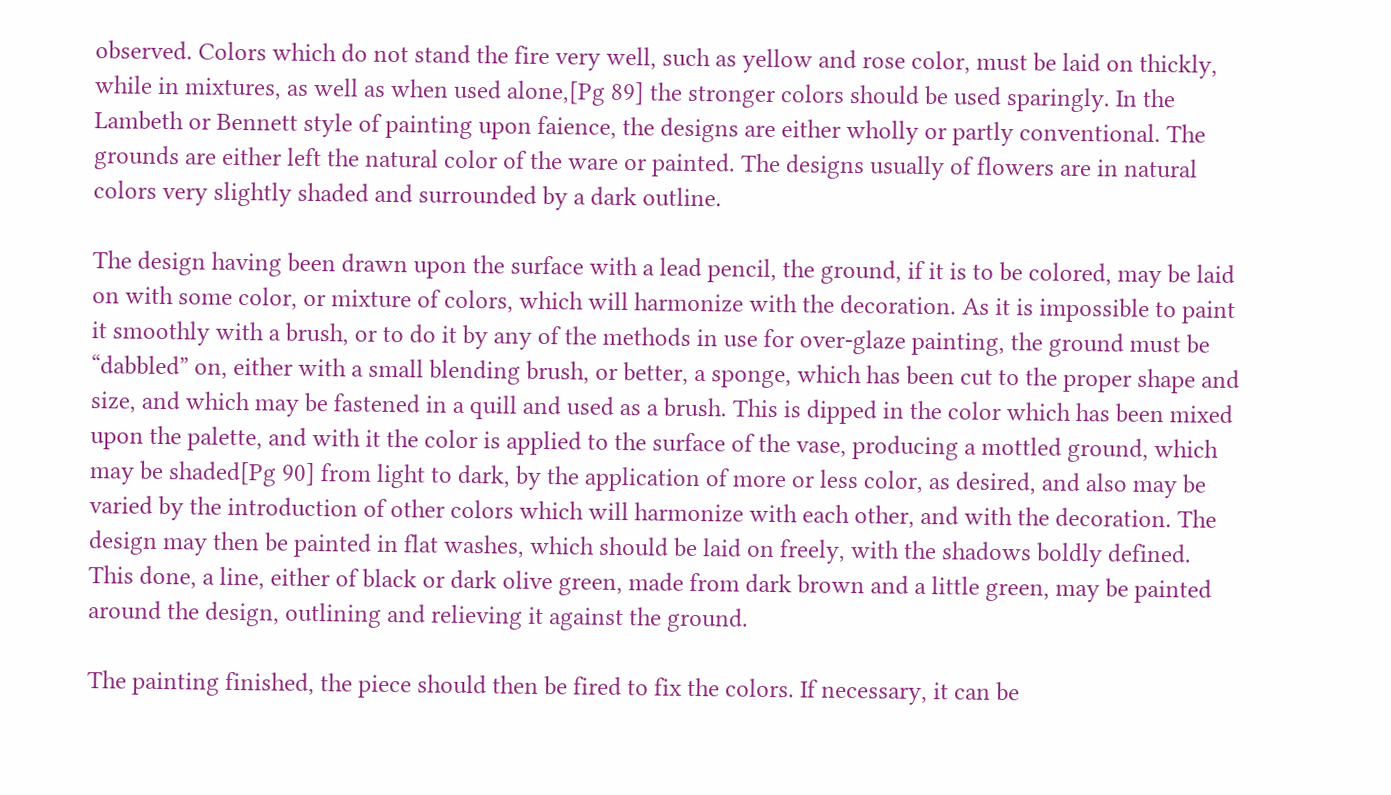observed. Colors which do not stand the fire very well, such as yellow and rose color, must be laid on thickly, while in mixtures, as well as when used alone,[Pg 89] the stronger colors should be used sparingly. In the Lambeth or Bennett style of painting upon faience, the designs are either wholly or partly conventional. The grounds are either left the natural color of the ware or painted. The designs usually of flowers are in natural colors very slightly shaded and surrounded by a dark outline.

The design having been drawn upon the surface with a lead pencil, the ground, if it is to be colored, may be laid on with some color, or mixture of colors, which will harmonize with the decoration. As it is impossible to paint it smoothly with a brush, or to do it by any of the methods in use for over-glaze painting, the ground must be “dabbled” on, either with a small blending brush, or better, a sponge, which has been cut to the proper shape and size, and which may be fastened in a quill and used as a brush. This is dipped in the color which has been mixed upon the palette, and with it the color is applied to the surface of the vase, producing a mottled ground, which may be shaded[Pg 90] from light to dark, by the application of more or less color, as desired, and also may be varied by the introduction of other colors which will harmonize with each other, and with the decoration. The design may then be painted in flat washes, which should be laid on freely, with the shadows boldly defined. This done, a line, either of black or dark olive green, made from dark brown and a little green, may be painted around the design, outlining and relieving it against the ground.

The painting finished, the piece should then be fired to fix the colors. If necessary, it can be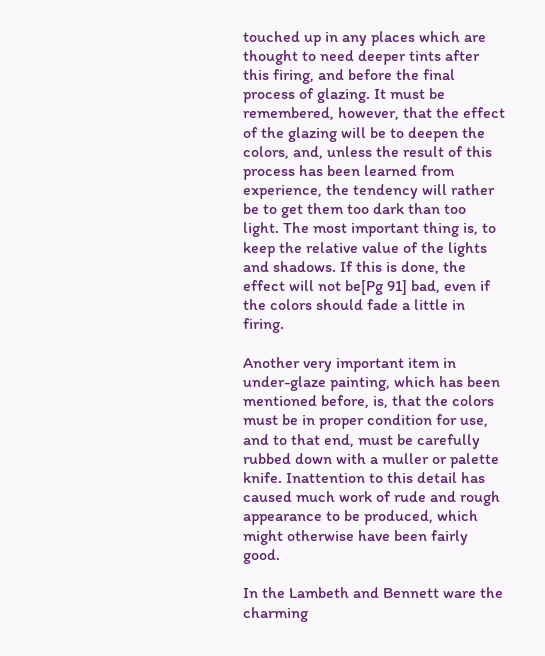touched up in any places which are thought to need deeper tints after this firing, and before the final process of glazing. It must be remembered, however, that the effect of the glazing will be to deepen the colors, and, unless the result of this process has been learned from experience, the tendency will rather be to get them too dark than too light. The most important thing is, to keep the relative value of the lights and shadows. If this is done, the effect will not be[Pg 91] bad, even if the colors should fade a little in firing.

Another very important item in under-glaze painting, which has been mentioned before, is, that the colors must be in proper condition for use, and to that end, must be carefully rubbed down with a muller or palette knife. Inattention to this detail has caused much work of rude and rough appearance to be produced, which might otherwise have been fairly good.

In the Lambeth and Bennett ware the charming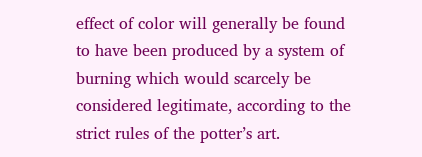effect of color will generally be found to have been produced by a system of burning which would scarcely be considered legitimate, according to the strict rules of the potter’s art.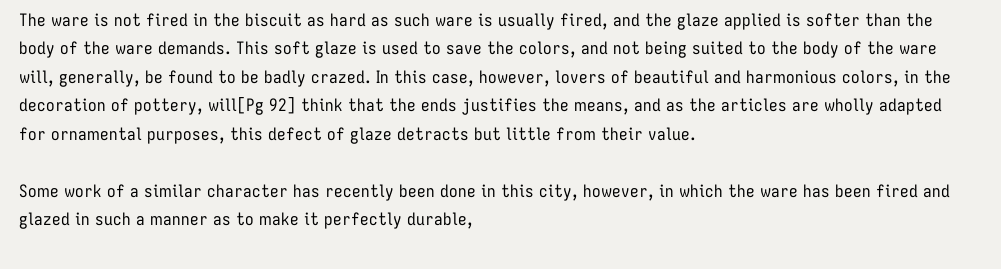The ware is not fired in the biscuit as hard as such ware is usually fired, and the glaze applied is softer than the body of the ware demands. This soft glaze is used to save the colors, and not being suited to the body of the ware will, generally, be found to be badly crazed. In this case, however, lovers of beautiful and harmonious colors, in the decoration of pottery, will[Pg 92] think that the ends justifies the means, and as the articles are wholly adapted for ornamental purposes, this defect of glaze detracts but little from their value.

Some work of a similar character has recently been done in this city, however, in which the ware has been fired and glazed in such a manner as to make it perfectly durable,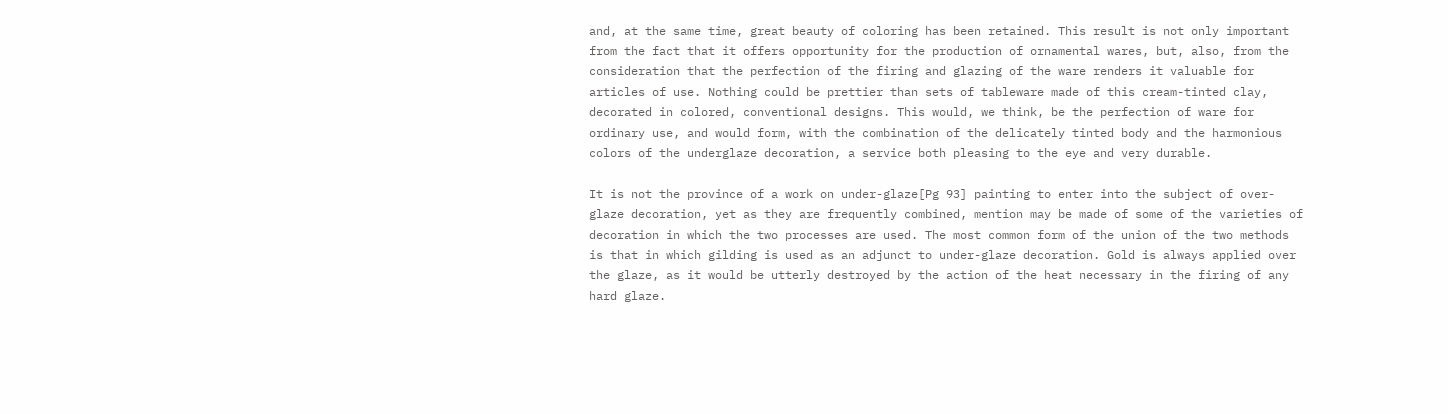and, at the same time, great beauty of coloring has been retained. This result is not only important from the fact that it offers opportunity for the production of ornamental wares, but, also, from the consideration that the perfection of the firing and glazing of the ware renders it valuable for articles of use. Nothing could be prettier than sets of tableware made of this cream-tinted clay, decorated in colored, conventional designs. This would, we think, be the perfection of ware for ordinary use, and would form, with the combination of the delicately tinted body and the harmonious colors of the underglaze decoration, a service both pleasing to the eye and very durable.

It is not the province of a work on under-glaze[Pg 93] painting to enter into the subject of over-glaze decoration, yet as they are frequently combined, mention may be made of some of the varieties of decoration in which the two processes are used. The most common form of the union of the two methods is that in which gilding is used as an adjunct to under-glaze decoration. Gold is always applied over the glaze, as it would be utterly destroyed by the action of the heat necessary in the firing of any hard glaze.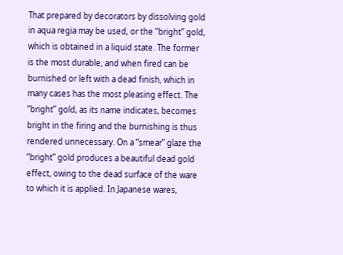That prepared by decorators by dissolving gold in aqua regia may be used, or the “bright” gold, which is obtained in a liquid state. The former is the most durable, and when fired can be burnished or left with a dead finish, which in many cases has the most pleasing effect. The “bright” gold, as its name indicates, becomes bright in the firing and the burnishing is thus rendered unnecessary. On a “smear” glaze the “bright” gold produces a beautiful dead gold effect, owing to the dead surface of the ware to which it is applied. In Japanese wares,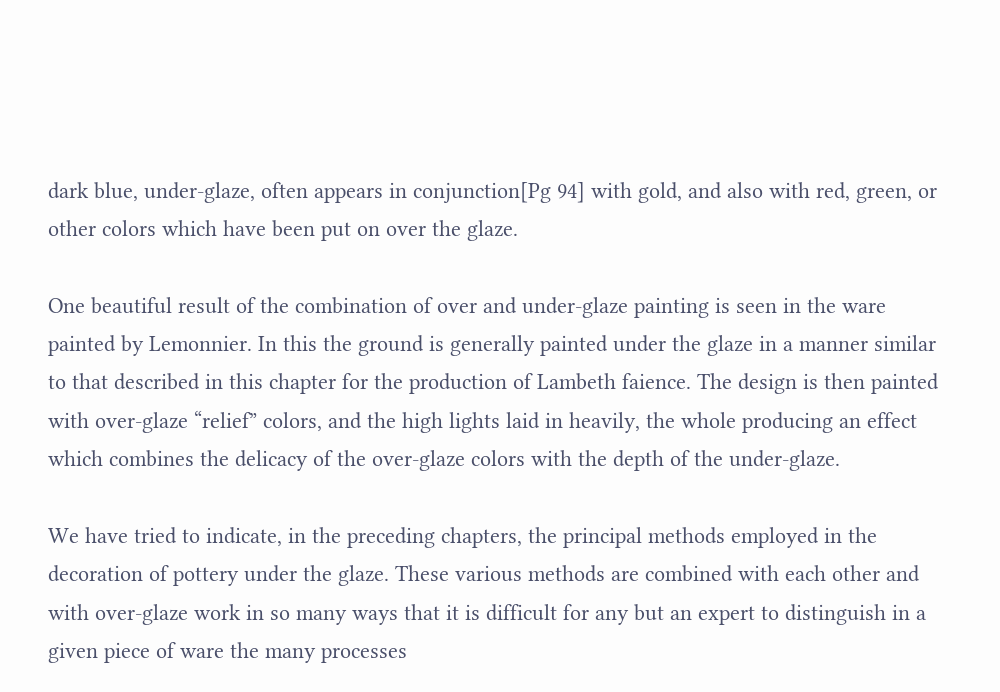dark blue, under-glaze, often appears in conjunction[Pg 94] with gold, and also with red, green, or other colors which have been put on over the glaze.

One beautiful result of the combination of over and under-glaze painting is seen in the ware painted by Lemonnier. In this the ground is generally painted under the glaze in a manner similar to that described in this chapter for the production of Lambeth faience. The design is then painted with over-glaze “relief” colors, and the high lights laid in heavily, the whole producing an effect which combines the delicacy of the over-glaze colors with the depth of the under-glaze.

We have tried to indicate, in the preceding chapters, the principal methods employed in the decoration of pottery under the glaze. These various methods are combined with each other and with over-glaze work in so many ways that it is difficult for any but an expert to distinguish in a given piece of ware the many processes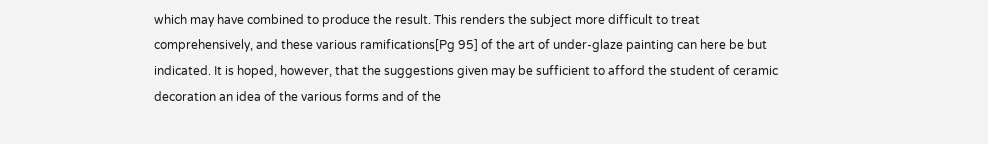which may have combined to produce the result. This renders the subject more difficult to treat comprehensively, and these various ramifications[Pg 95] of the art of under-glaze painting can here be but indicated. It is hoped, however, that the suggestions given may be sufficient to afford the student of ceramic decoration an idea of the various forms and of the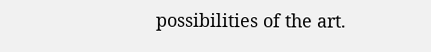possibilities of the art.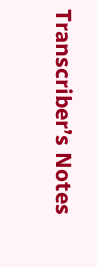Transcriber’s Notes